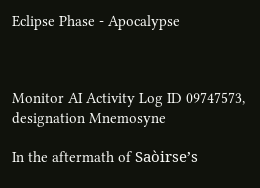Eclipse Phase - Apocalypse



Monitor AI Activity Log ID 09747573, designation Mnemosyne

In the aftermath of Saòirse’s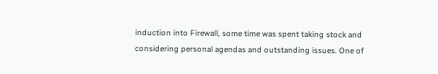induction into Firewall, some time was spent taking stock and considering personal agendas and outstanding issues. One of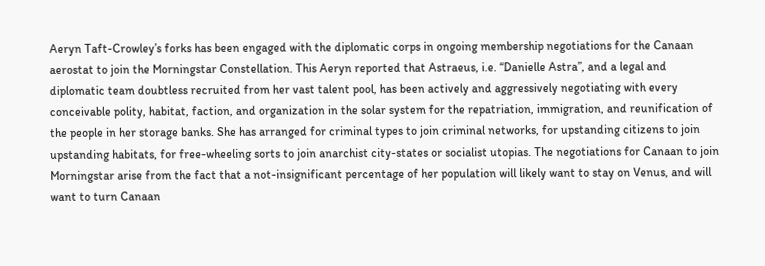Aeryn Taft-Crowley’s forks has been engaged with the diplomatic corps in ongoing membership negotiations for the Canaan aerostat to join the Morningstar Constellation. This Aeryn reported that Astraeus, i.e. “Danielle Astra”, and a legal and diplomatic team doubtless recruited from her vast talent pool, has been actively and aggressively negotiating with every conceivable polity, habitat, faction, and organization in the solar system for the repatriation, immigration, and reunification of the people in her storage banks. She has arranged for criminal types to join criminal networks, for upstanding citizens to join upstanding habitats, for free-wheeling sorts to join anarchist city-states or socialist utopias. The negotiations for Canaan to join Morningstar arise from the fact that a not-insignificant percentage of her population will likely want to stay on Venus, and will want to turn Canaan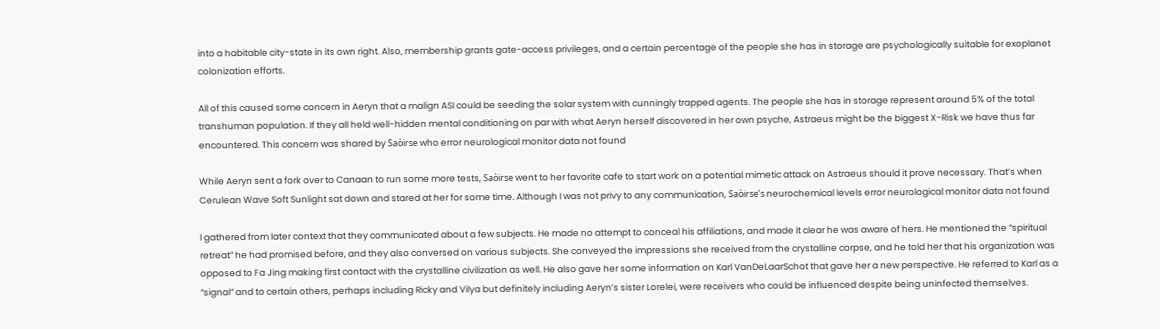into a habitable city-state in its own right. Also, membership grants gate-access privileges, and a certain percentage of the people she has in storage are psychologically suitable for exoplanet colonization efforts.

All of this caused some concern in Aeryn that a malign ASI could be seeding the solar system with cunningly trapped agents. The people she has in storage represent around 5% of the total transhuman population. If they all held well-hidden mental conditioning on par with what Aeryn herself discovered in her own psyche, Astraeus might be the biggest X-Risk we have thus far encountered. This concern was shared by Saòirse who error neurological monitor data not found

While Aeryn sent a fork over to Canaan to run some more tests, Saòirse went to her favorite cafe to start work on a potential mimetic attack on Astraeus should it prove necessary. That’s when Cerulean Wave Soft Sunlight sat down and stared at her for some time. Although I was not privy to any communication, Saòirse’s neurochemical levels error neurological monitor data not found

I gathered from later context that they communicated about a few subjects. He made no attempt to conceal his affiliations, and made it clear he was aware of hers. He mentioned the “spiritual retreat” he had promised before, and they also conversed on various subjects. She conveyed the impressions she received from the crystalline corpse, and he told her that his organization was opposed to Fa Jing making first contact with the crystalline civilization as well. He also gave her some information on Karl VanDeLaarSchot that gave her a new perspective. He referred to Karl as a “signal” and to certain others, perhaps including Ricky and Vilya but definitely including Aeryn’s sister Lorelei, were receivers who could be influenced despite being uninfected themselves.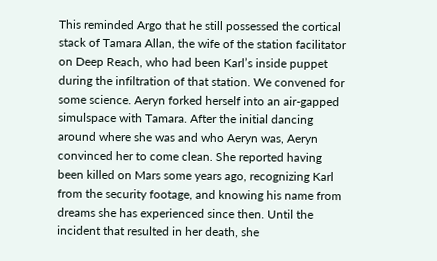This reminded Argo that he still possessed the cortical stack of Tamara Allan, the wife of the station facilitator on Deep Reach, who had been Karl’s inside puppet during the infiltration of that station. We convened for some science. Aeryn forked herself into an air-gapped simulspace with Tamara. After the initial dancing around where she was and who Aeryn was, Aeryn convinced her to come clean. She reported having been killed on Mars some years ago, recognizing Karl from the security footage, and knowing his name from dreams she has experienced since then. Until the incident that resulted in her death, she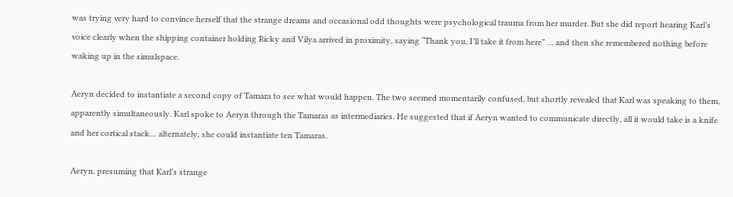was trying very hard to convince herself that the strange dreams and occasional odd thoughts were psychological trauma from her murder. But she did report hearing Karl’s voice clearly when the shipping container holding Ricky and Vilya arrived in proximity, saying “Thank you, I’ll take it from here” … and then she remembered nothing before waking up in the simulspace.

Aeryn decided to instantiate a second copy of Tamara to see what would happen. The two seemed momentarily confused, but shortly revealed that Karl was speaking to them, apparently simultaneously. Karl spoke to Aeryn through the Tamaras as intermediaries. He suggested that if Aeryn wanted to communicate directly, all it would take is a knife and her cortical stack… alternately, she could instantiate ten Tamaras.

Aeryn, presuming that Karl’s strange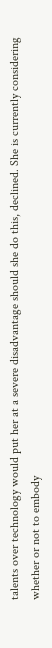talents over technology would put her at a severe disadvantage should she do this, declined. She is currently considering whether or not to embody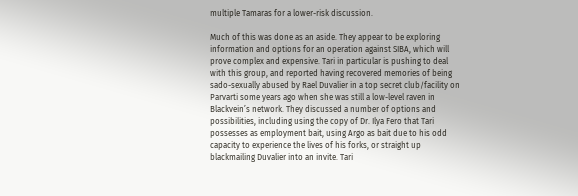multiple Tamaras for a lower-risk discussion.

Much of this was done as an aside. They appear to be exploring information and options for an operation against SIBA, which will prove complex and expensive. Tari in particular is pushing to deal with this group, and reported having recovered memories of being sado-sexually abused by Rael Duvalier in a top secret club/facility on Parvarti some years ago when she was still a low-level raven in Blackvein’s network. They discussed a number of options and possibilities, including using the copy of Dr. Ilya Fero that Tari possesses as employment bait, using Argo as bait due to his odd capacity to experience the lives of his forks, or straight up blackmailing Duvalier into an invite. Tari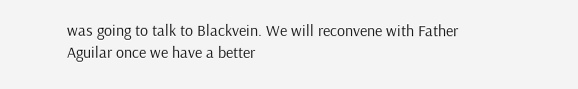was going to talk to Blackvein. We will reconvene with Father Aguilar once we have a better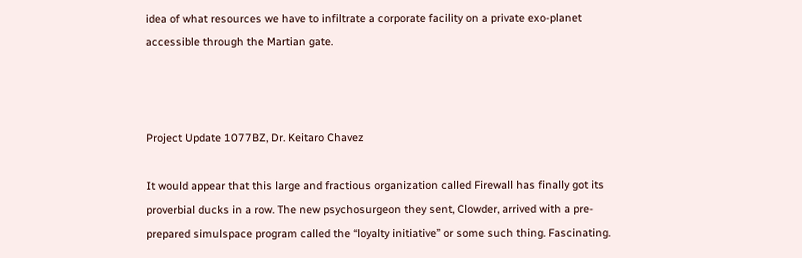idea of what resources we have to infiltrate a corporate facility on a private exo-planet accessible through the Martian gate.



Project Update 1077BZ, Dr. Keitaro Chavez

It would appear that this large and fractious organization called Firewall has finally got its proverbial ducks in a row. The new psychosurgeon they sent, Clowder, arrived with a pre-prepared simulspace program called the “loyalty initiative” or some such thing. Fascinating.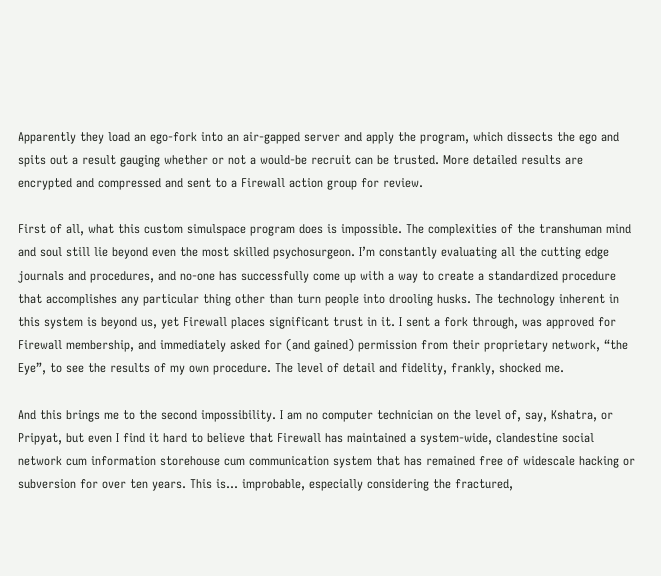Apparently they load an ego-fork into an air-gapped server and apply the program, which dissects the ego and spits out a result gauging whether or not a would-be recruit can be trusted. More detailed results are encrypted and compressed and sent to a Firewall action group for review.

First of all, what this custom simulspace program does is impossible. The complexities of the transhuman mind and soul still lie beyond even the most skilled psychosurgeon. I’m constantly evaluating all the cutting edge journals and procedures, and no-one has successfully come up with a way to create a standardized procedure that accomplishes any particular thing other than turn people into drooling husks. The technology inherent in this system is beyond us, yet Firewall places significant trust in it. I sent a fork through, was approved for Firewall membership, and immediately asked for (and gained) permission from their proprietary network, “the Eye”, to see the results of my own procedure. The level of detail and fidelity, frankly, shocked me.

And this brings me to the second impossibility. I am no computer technician on the level of, say, Kshatra, or Pripyat, but even I find it hard to believe that Firewall has maintained a system-wide, clandestine social network cum information storehouse cum communication system that has remained free of widescale hacking or subversion for over ten years. This is… improbable, especially considering the fractured,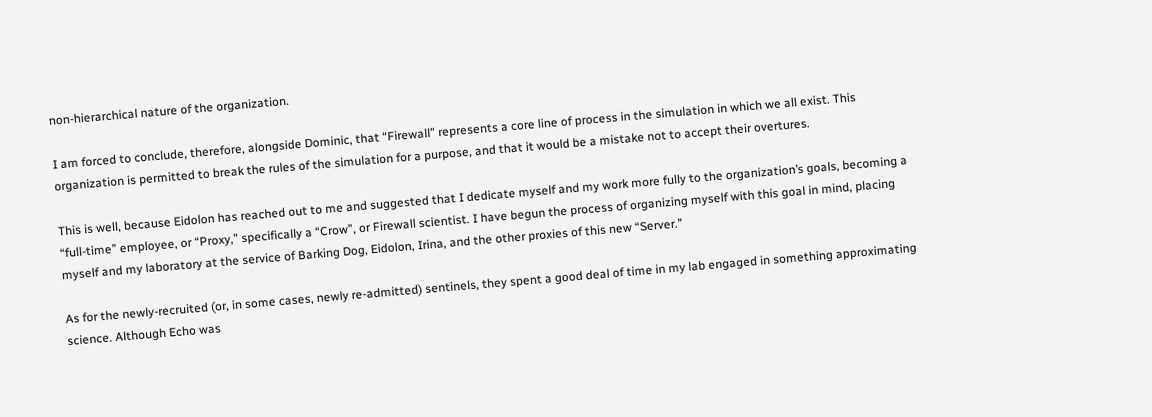non-hierarchical nature of the organization.

I am forced to conclude, therefore, alongside Dominic, that “Firewall” represents a core line of process in the simulation in which we all exist. This organization is permitted to break the rules of the simulation for a purpose, and that it would be a mistake not to accept their overtures.

This is well, because Eidolon has reached out to me and suggested that I dedicate myself and my work more fully to the organization’s goals, becoming a “full-time” employee, or “Proxy,” specifically a “Crow”, or Firewall scientist. I have begun the process of organizing myself with this goal in mind, placing myself and my laboratory at the service of Barking Dog, Eidolon, Irina, and the other proxies of this new “Server.”

As for the newly-recruited (or, in some cases, newly re-admitted) sentinels, they spent a good deal of time in my lab engaged in something approximating science. Although Echo was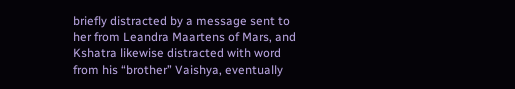briefly distracted by a message sent to her from Leandra Maartens of Mars, and Kshatra likewise distracted with word from his “brother” Vaishya, eventually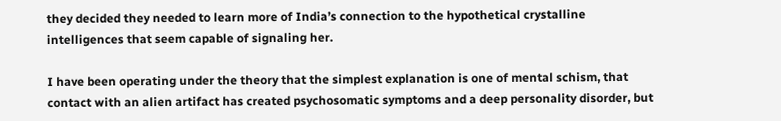they decided they needed to learn more of India’s connection to the hypothetical crystalline intelligences that seem capable of signaling her.

I have been operating under the theory that the simplest explanation is one of mental schism, that contact with an alien artifact has created psychosomatic symptoms and a deep personality disorder, but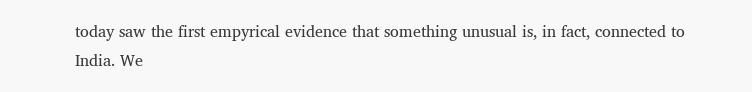today saw the first empyrical evidence that something unusual is, in fact, connected to India. We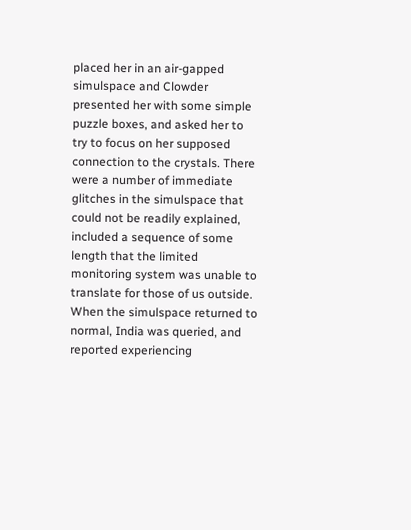placed her in an air-gapped simulspace and Clowder presented her with some simple puzzle boxes, and asked her to try to focus on her supposed connection to the crystals. There were a number of immediate glitches in the simulspace that could not be readily explained, included a sequence of some length that the limited monitoring system was unable to translate for those of us outside. When the simulspace returned to normal, India was queried, and reported experiencing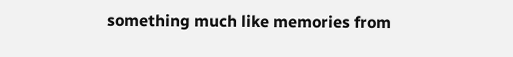something much like memories from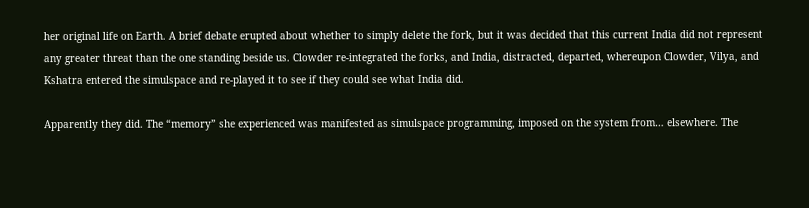her original life on Earth. A brief debate erupted about whether to simply delete the fork, but it was decided that this current India did not represent any greater threat than the one standing beside us. Clowder re-integrated the forks, and India, distracted, departed, whereupon Clowder, Vilya, and Kshatra entered the simulspace and re-played it to see if they could see what India did.

Apparently they did. The “memory” she experienced was manifested as simulspace programming, imposed on the system from… elsewhere. The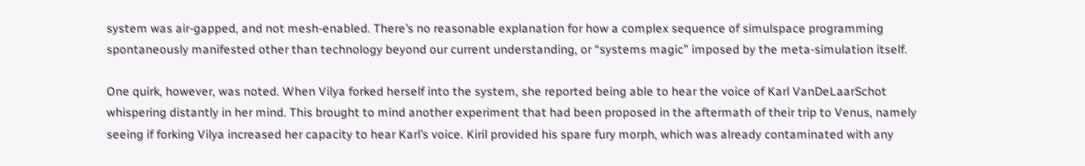system was air-gapped, and not mesh-enabled. There’s no reasonable explanation for how a complex sequence of simulspace programming spontaneously manifested other than technology beyond our current understanding, or “systems magic” imposed by the meta-simulation itself.

One quirk, however, was noted. When Vilya forked herself into the system, she reported being able to hear the voice of Karl VanDeLaarSchot whispering distantly in her mind. This brought to mind another experiment that had been proposed in the aftermath of their trip to Venus, namely seeing if forking Vilya increased her capacity to hear Karl’s voice. Kiril provided his spare fury morph, which was already contaminated with any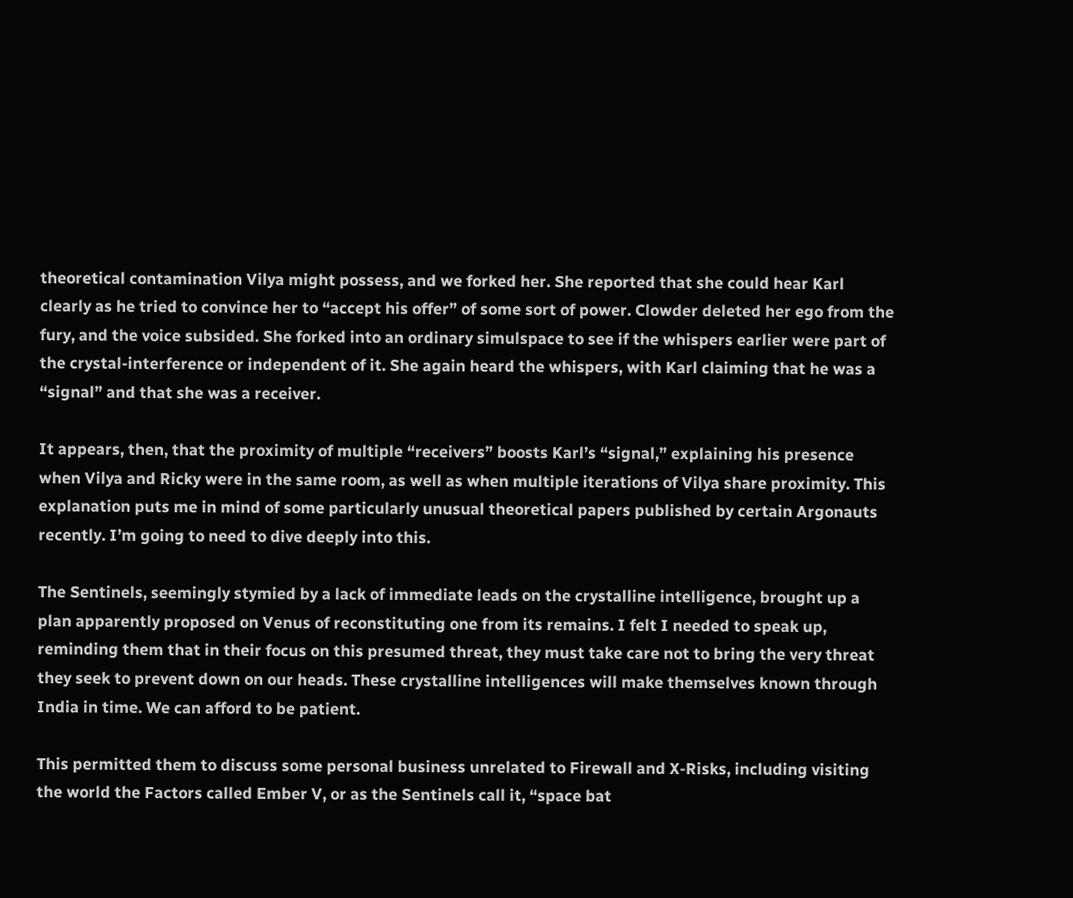theoretical contamination Vilya might possess, and we forked her. She reported that she could hear Karl clearly as he tried to convince her to “accept his offer” of some sort of power. Clowder deleted her ego from the fury, and the voice subsided. She forked into an ordinary simulspace to see if the whispers earlier were part of the crystal-interference or independent of it. She again heard the whispers, with Karl claiming that he was a “signal” and that she was a receiver.

It appears, then, that the proximity of multiple “receivers” boosts Karl’s “signal,” explaining his presence when Vilya and Ricky were in the same room, as well as when multiple iterations of Vilya share proximity. This explanation puts me in mind of some particularly unusual theoretical papers published by certain Argonauts recently. I’m going to need to dive deeply into this.

The Sentinels, seemingly stymied by a lack of immediate leads on the crystalline intelligence, brought up a plan apparently proposed on Venus of reconstituting one from its remains. I felt I needed to speak up, reminding them that in their focus on this presumed threat, they must take care not to bring the very threat they seek to prevent down on our heads. These crystalline intelligences will make themselves known through India in time. We can afford to be patient.

This permitted them to discuss some personal business unrelated to Firewall and X-Risks, including visiting the world the Factors called Ember V, or as the Sentinels call it, “space bat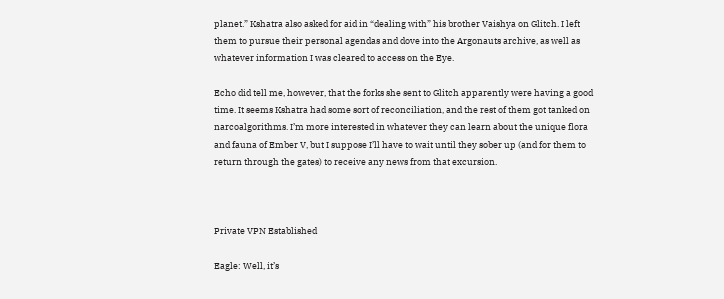planet.” Kshatra also asked for aid in “dealing with” his brother Vaishya on Glitch. I left them to pursue their personal agendas and dove into the Argonauts archive, as well as whatever information I was cleared to access on the Eye.

Echo did tell me, however, that the forks she sent to Glitch apparently were having a good time. It seems Kshatra had some sort of reconciliation, and the rest of them got tanked on narcoalgorithms. I’m more interested in whatever they can learn about the unique flora and fauna of Ember V, but I suppose I’ll have to wait until they sober up (and for them to return through the gates) to receive any news from that excursion.



Private VPN Established

Eagle: Well, it’s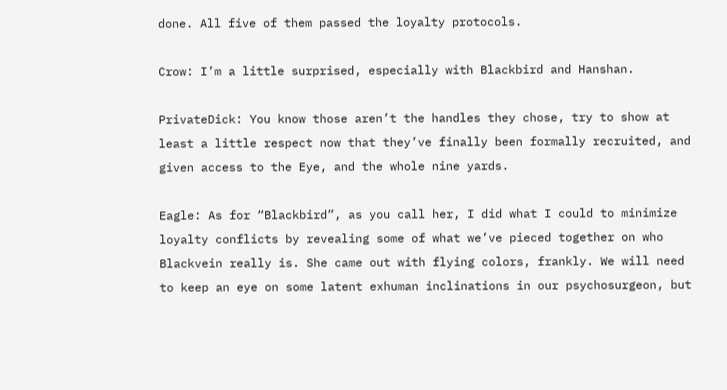done. All five of them passed the loyalty protocols.

Crow: I’m a little surprised, especially with Blackbird and Hanshan.

PrivateDick: You know those aren’t the handles they chose, try to show at least a little respect now that they’ve finally been formally recruited, and given access to the Eye, and the whole nine yards.

Eagle: As for “Blackbird”, as you call her, I did what I could to minimize loyalty conflicts by revealing some of what we’ve pieced together on who Blackvein really is. She came out with flying colors, frankly. We will need to keep an eye on some latent exhuman inclinations in our psychosurgeon, but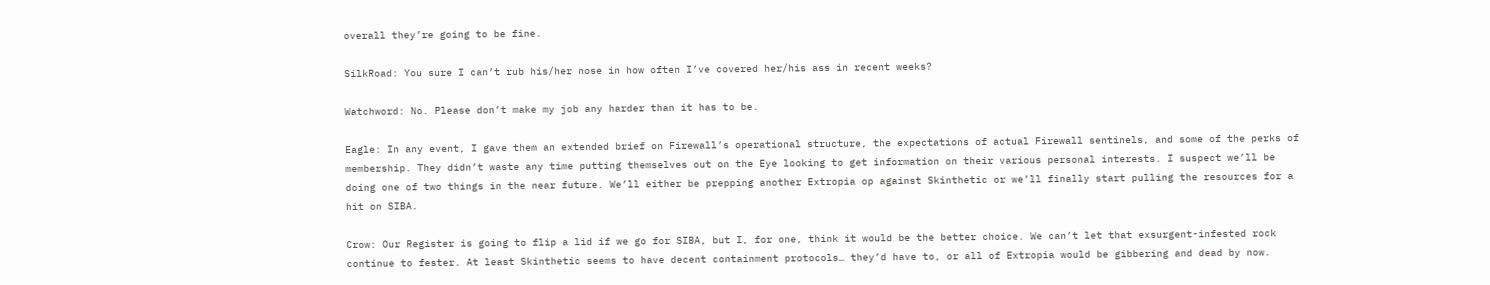overall they’re going to be fine.

SilkRoad: You sure I can’t rub his/her nose in how often I’ve covered her/his ass in recent weeks?

Watchword: No. Please don’t make my job any harder than it has to be.

Eagle: In any event, I gave them an extended brief on Firewall’s operational structure, the expectations of actual Firewall sentinels, and some of the perks of membership. They didn’t waste any time putting themselves out on the Eye looking to get information on their various personal interests. I suspect we’ll be doing one of two things in the near future. We’ll either be prepping another Extropia op against Skinthetic or we’ll finally start pulling the resources for a hit on SIBA.

Crow: Our Register is going to flip a lid if we go for SIBA, but I, for one, think it would be the better choice. We can’t let that exsurgent-infested rock continue to fester. At least Skinthetic seems to have decent containment protocols… they’d have to, or all of Extropia would be gibbering and dead by now.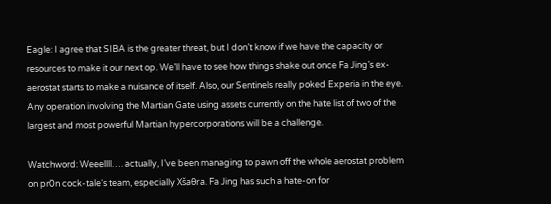Eagle: I agree that SIBA is the greater threat, but I don’t know if we have the capacity or resources to make it our next op. We’ll have to see how things shake out once Fa Jing’s ex-aerostat starts to make a nuisance of itself. Also, our Sentinels really poked Experia in the eye. Any operation involving the Martian Gate using assets currently on the hate list of two of the largest and most powerful Martian hypercorporations will be a challenge.

Watchword: Weeellll…. actually, I’ve been managing to pawn off the whole aerostat problem on pr0n cock-tale‘s team, especially Xšaθra. Fa Jing has such a hate-on for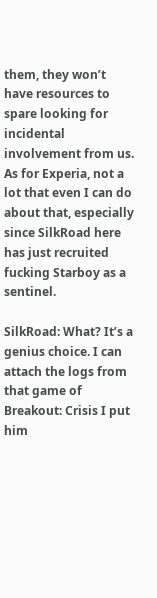them, they won’t have resources to spare looking for incidental involvement from us. As for Experia, not a lot that even I can do about that, especially since SilkRoad here has just recruited fucking Starboy as a sentinel.

SilkRoad: What? It’s a genius choice. I can attach the logs from that game of Breakout: Crisis I put him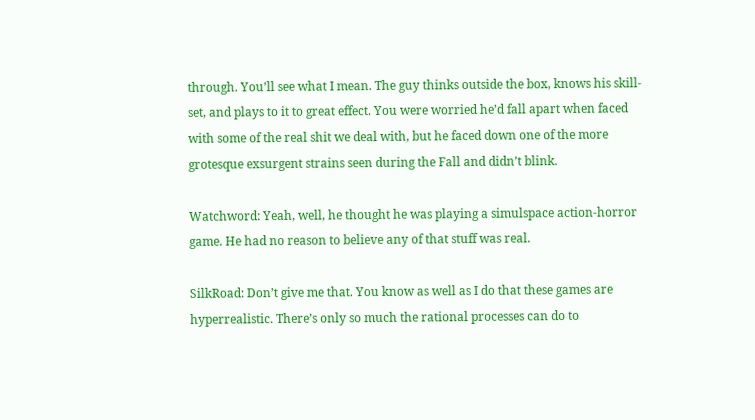through. You’ll see what I mean. The guy thinks outside the box, knows his skill-set, and plays to it to great effect. You were worried he’d fall apart when faced with some of the real shit we deal with, but he faced down one of the more grotesque exsurgent strains seen during the Fall and didn’t blink.

Watchword: Yeah, well, he thought he was playing a simulspace action-horror game. He had no reason to believe any of that stuff was real.

SilkRoad: Don’t give me that. You know as well as I do that these games are hyperrealistic. There’s only so much the rational processes can do to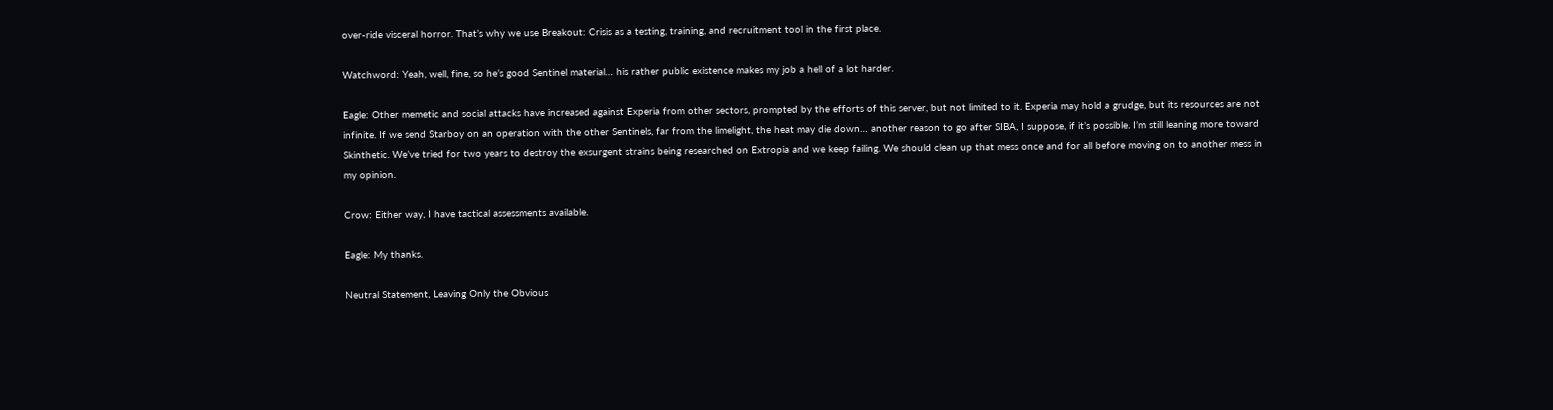over-ride visceral horror. That’s why we use Breakout: Crisis as a testing, training, and recruitment tool in the first place.

Watchword: Yeah, well, fine, so he’s good Sentinel material… his rather public existence makes my job a hell of a lot harder.

Eagle: Other memetic and social attacks have increased against Experia from other sectors, prompted by the efforts of this server, but not limited to it. Experia may hold a grudge, but its resources are not infinite. If we send Starboy on an operation with the other Sentinels, far from the limelight, the heat may die down… another reason to go after SIBA, I suppose, if it’s possible. I’m still leaning more toward Skinthetic. We’ve tried for two years to destroy the exsurgent strains being researched on Extropia and we keep failing. We should clean up that mess once and for all before moving on to another mess in my opinion.

Crow: Either way, I have tactical assessments available.

Eagle: My thanks.

Neutral Statement, Leaving Only the Obvious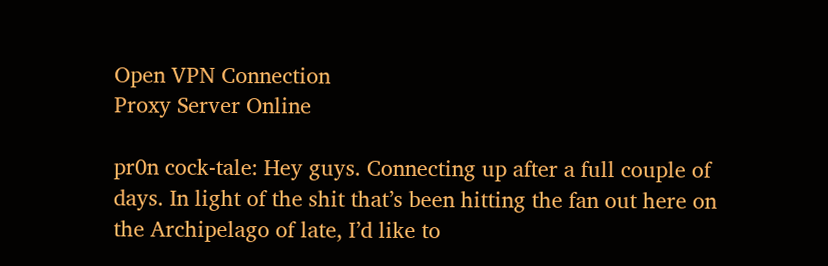Open VPN Connection
Proxy Server Online

pr0n cock-tale: Hey guys. Connecting up after a full couple of days. In light of the shit that’s been hitting the fan out here on the Archipelago of late, I’d like to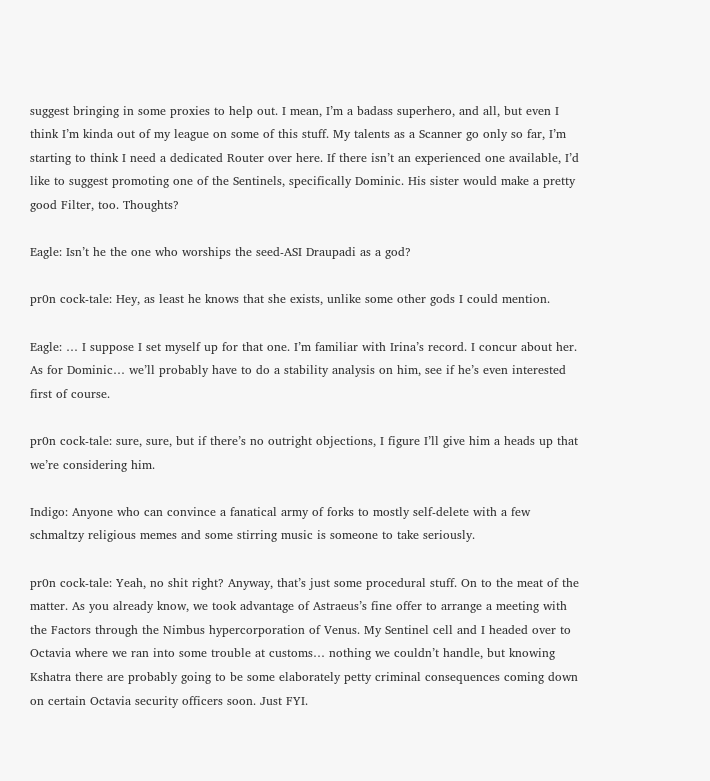suggest bringing in some proxies to help out. I mean, I’m a badass superhero, and all, but even I think I’m kinda out of my league on some of this stuff. My talents as a Scanner go only so far, I’m starting to think I need a dedicated Router over here. If there isn’t an experienced one available, I’d like to suggest promoting one of the Sentinels, specifically Dominic. His sister would make a pretty good Filter, too. Thoughts?

Eagle: Isn’t he the one who worships the seed-ASI Draupadi as a god?

pr0n cock-tale: Hey, as least he knows that she exists, unlike some other gods I could mention.

Eagle: … I suppose I set myself up for that one. I’m familiar with Irina’s record. I concur about her. As for Dominic… we’ll probably have to do a stability analysis on him, see if he’s even interested first of course.

pr0n cock-tale: sure, sure, but if there’s no outright objections, I figure I’ll give him a heads up that we’re considering him.

Indigo: Anyone who can convince a fanatical army of forks to mostly self-delete with a few schmaltzy religious memes and some stirring music is someone to take seriously.

pr0n cock-tale: Yeah, no shit right? Anyway, that’s just some procedural stuff. On to the meat of the matter. As you already know, we took advantage of Astraeus’s fine offer to arrange a meeting with the Factors through the Nimbus hypercorporation of Venus. My Sentinel cell and I headed over to Octavia where we ran into some trouble at customs… nothing we couldn’t handle, but knowing Kshatra there are probably going to be some elaborately petty criminal consequences coming down on certain Octavia security officers soon. Just FYI.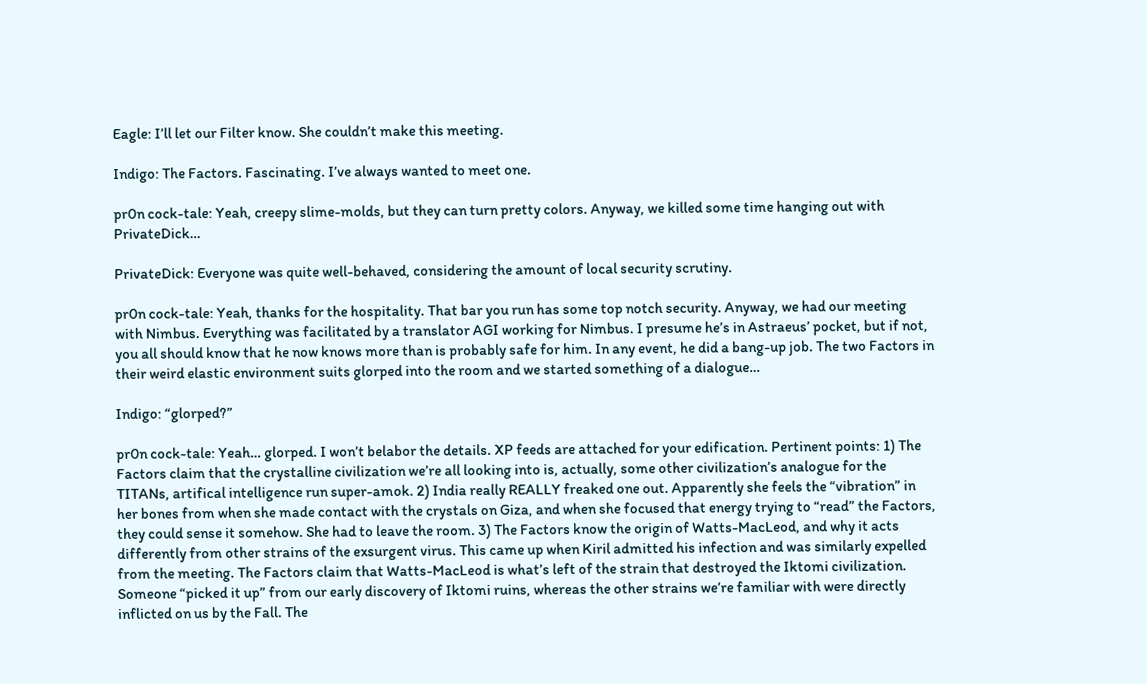Eagle: I’ll let our Filter know. She couldn’t make this meeting.

Indigo: The Factors. Fascinating. I’ve always wanted to meet one.

pr0n cock-tale: Yeah, creepy slime-molds, but they can turn pretty colors. Anyway, we killed some time hanging out with PrivateDick…

PrivateDick: Everyone was quite well-behaved, considering the amount of local security scrutiny.

pr0n cock-tale: Yeah, thanks for the hospitality. That bar you run has some top notch security. Anyway, we had our meeting with Nimbus. Everything was facilitated by a translator AGI working for Nimbus. I presume he’s in Astraeus’ pocket, but if not, you all should know that he now knows more than is probably safe for him. In any event, he did a bang-up job. The two Factors in their weird elastic environment suits glorped into the room and we started something of a dialogue…

Indigo: “glorped?”

pr0n cock-tale: Yeah… glorped. I won’t belabor the details. XP feeds are attached for your edification. Pertinent points: 1) The Factors claim that the crystalline civilization we’re all looking into is, actually, some other civilization’s analogue for the TITANs, artifical intelligence run super-amok. 2) India really REALLY freaked one out. Apparently she feels the “vibration” in her bones from when she made contact with the crystals on Giza, and when she focused that energy trying to “read” the Factors, they could sense it somehow. She had to leave the room. 3) The Factors know the origin of Watts-MacLeod, and why it acts differently from other strains of the exsurgent virus. This came up when Kiril admitted his infection and was similarly expelled from the meeting. The Factors claim that Watts-MacLeod is what’s left of the strain that destroyed the Iktomi civilization. Someone “picked it up” from our early discovery of Iktomi ruins, whereas the other strains we’re familiar with were directly inflicted on us by the Fall. The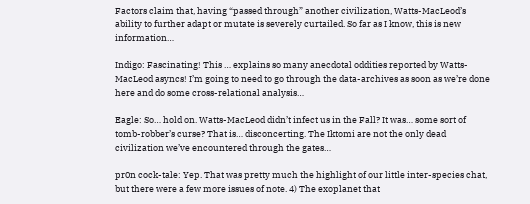Factors claim that, having “passed through” another civilization, Watts-MacLeod’s ability to further adapt or mutate is severely curtailed. So far as I know, this is new information…

Indigo: Fascinating! This … explains so many anecdotal oddities reported by Watts-MacLeod asyncs! I’m going to need to go through the data-archives as soon as we’re done here and do some cross-relational analysis…

Eagle: So… hold on. Watts-MacLeod didn’t infect us in the Fall? It was… some sort of tomb-robber’s curse? That is… disconcerting. The Iktomi are not the only dead civilization we’ve encountered through the gates…

pr0n cock-tale: Yep. That was pretty much the highlight of our little inter-species chat, but there were a few more issues of note. 4) The exoplanet that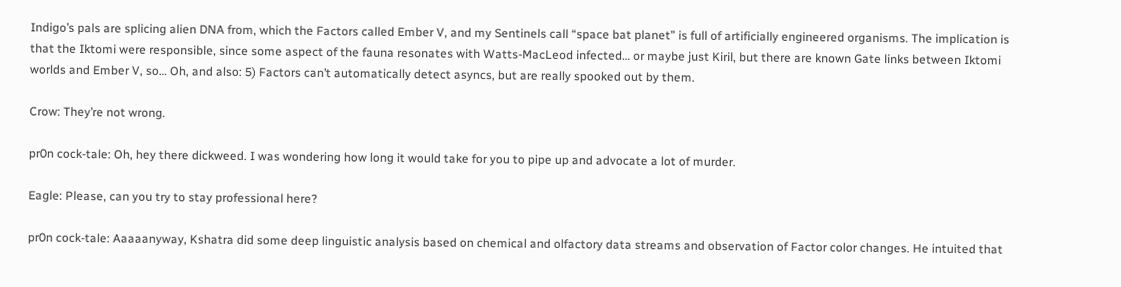Indigo’s pals are splicing alien DNA from, which the Factors called Ember V, and my Sentinels call “space bat planet” is full of artificially engineered organisms. The implication is that the Iktomi were responsible, since some aspect of the fauna resonates with Watts-MacLeod infected… or maybe just Kiril, but there are known Gate links between Iktomi worlds and Ember V, so… Oh, and also: 5) Factors can’t automatically detect asyncs, but are really spooked out by them.

Crow: They’re not wrong.

pr0n cock-tale: Oh, hey there dickweed. I was wondering how long it would take for you to pipe up and advocate a lot of murder.

Eagle: Please, can you try to stay professional here?

pr0n cock-tale: Aaaaanyway, Kshatra did some deep linguistic analysis based on chemical and olfactory data streams and observation of Factor color changes. He intuited that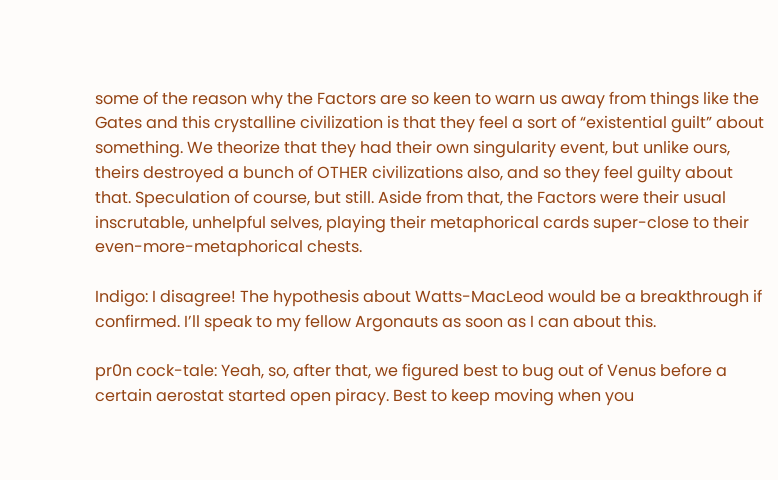some of the reason why the Factors are so keen to warn us away from things like the Gates and this crystalline civilization is that they feel a sort of “existential guilt” about something. We theorize that they had their own singularity event, but unlike ours, theirs destroyed a bunch of OTHER civilizations also, and so they feel guilty about that. Speculation of course, but still. Aside from that, the Factors were their usual inscrutable, unhelpful selves, playing their metaphorical cards super-close to their even-more-metaphorical chests.

Indigo: I disagree! The hypothesis about Watts-MacLeod would be a breakthrough if confirmed. I’ll speak to my fellow Argonauts as soon as I can about this.

pr0n cock-tale: Yeah, so, after that, we figured best to bug out of Venus before a certain aerostat started open piracy. Best to keep moving when you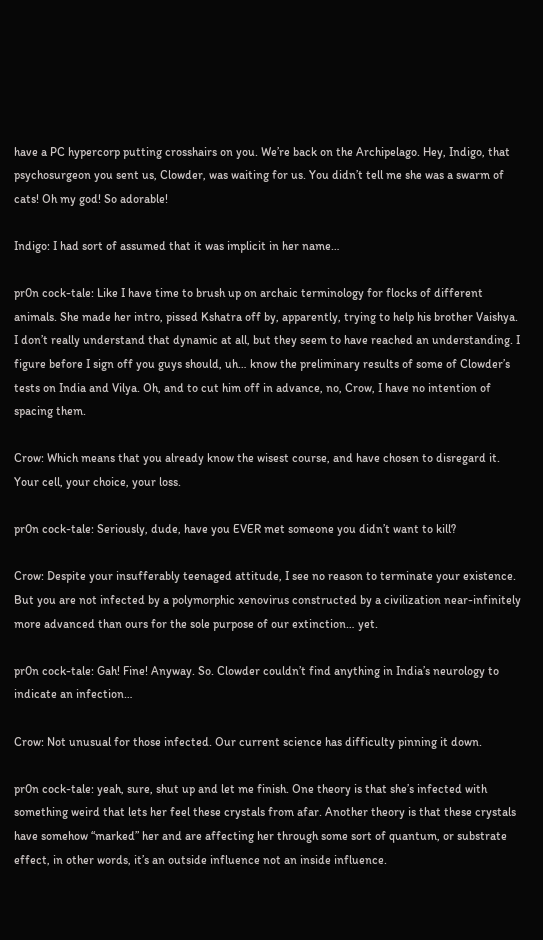have a PC hypercorp putting crosshairs on you. We’re back on the Archipelago. Hey, Indigo, that psychosurgeon you sent us, Clowder, was waiting for us. You didn’t tell me she was a swarm of cats! Oh my god! So adorable!

Indigo: I had sort of assumed that it was implicit in her name…

pr0n cock-tale: Like I have time to brush up on archaic terminology for flocks of different animals. She made her intro, pissed Kshatra off by, apparently, trying to help his brother Vaishya. I don’t really understand that dynamic at all, but they seem to have reached an understanding. I figure before I sign off you guys should, uh… know the preliminary results of some of Clowder’s tests on India and Vilya. Oh, and to cut him off in advance, no, Crow, I have no intention of spacing them.

Crow: Which means that you already know the wisest course, and have chosen to disregard it. Your cell, your choice, your loss.

pr0n cock-tale: Seriously, dude, have you EVER met someone you didn’t want to kill?

Crow: Despite your insufferably teenaged attitude, I see no reason to terminate your existence. But you are not infected by a polymorphic xenovirus constructed by a civilization near-infinitely more advanced than ours for the sole purpose of our extinction… yet.

pr0n cock-tale: Gah! Fine! Anyway. So. Clowder couldn’t find anything in India’s neurology to indicate an infection…

Crow: Not unusual for those infected. Our current science has difficulty pinning it down.

pr0n cock-tale: yeah, sure, shut up and let me finish. One theory is that she’s infected with something weird that lets her feel these crystals from afar. Another theory is that these crystals have somehow “marked” her and are affecting her through some sort of quantum, or substrate effect, in other words, it’s an outside influence not an inside influence.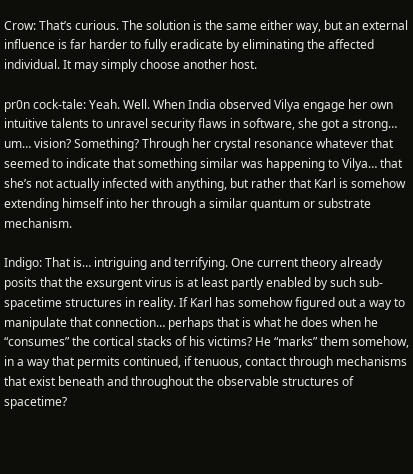Crow: That’s curious. The solution is the same either way, but an external influence is far harder to fully eradicate by eliminating the affected individual. It may simply choose another host.

pr0n cock-tale: Yeah. Well. When India observed Vilya engage her own intuitive talents to unravel security flaws in software, she got a strong… um… vision? Something? Through her crystal resonance whatever that seemed to indicate that something similar was happening to Vilya… that she’s not actually infected with anything, but rather that Karl is somehow extending himself into her through a similar quantum or substrate mechanism.

Indigo: That is… intriguing and terrifying. One current theory already posits that the exsurgent virus is at least partly enabled by such sub-spacetime structures in reality. If Karl has somehow figured out a way to manipulate that connection… perhaps that is what he does when he “consumes” the cortical stacks of his victims? He “marks” them somehow, in a way that permits continued, if tenuous, contact through mechanisms that exist beneath and throughout the observable structures of spacetime?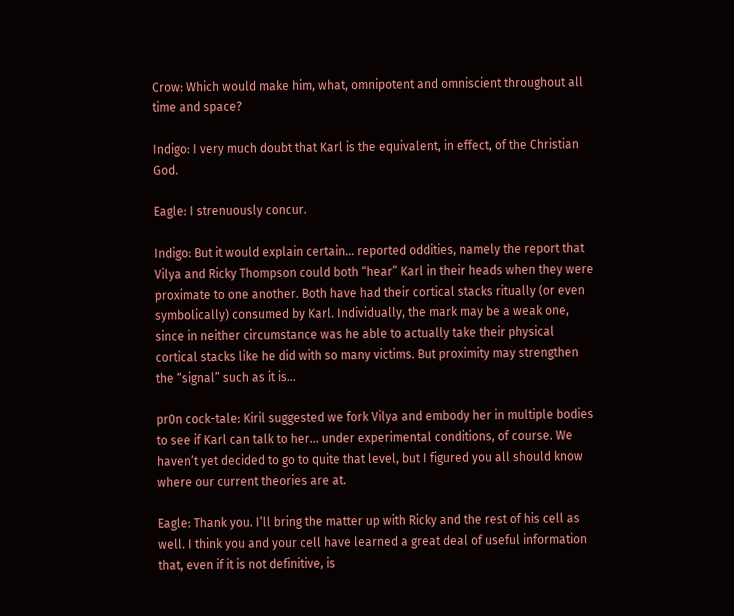Crow: Which would make him, what, omnipotent and omniscient throughout all time and space?

Indigo: I very much doubt that Karl is the equivalent, in effect, of the Christian God.

Eagle: I strenuously concur.

Indigo: But it would explain certain… reported oddities, namely the report that Vilya and Ricky Thompson could both “hear” Karl in their heads when they were proximate to one another. Both have had their cortical stacks ritually (or even symbolically) consumed by Karl. Individually, the mark may be a weak one, since in neither circumstance was he able to actually take their physical cortical stacks like he did with so many victims. But proximity may strengthen the “signal” such as it is…

pr0n cock-tale: Kiril suggested we fork Vilya and embody her in multiple bodies to see if Karl can talk to her… under experimental conditions, of course. We haven’t yet decided to go to quite that level, but I figured you all should know where our current theories are at.

Eagle: Thank you. I’ll bring the matter up with Ricky and the rest of his cell as well. I think you and your cell have learned a great deal of useful information that, even if it is not definitive, is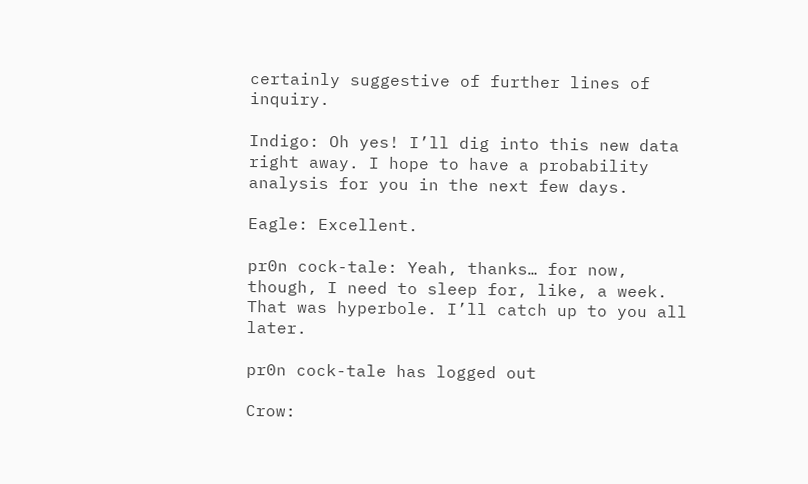certainly suggestive of further lines of inquiry.

Indigo: Oh yes! I’ll dig into this new data right away. I hope to have a probability analysis for you in the next few days.

Eagle: Excellent.

pr0n cock-tale: Yeah, thanks… for now, though, I need to sleep for, like, a week. That was hyperbole. I’ll catch up to you all later.

pr0n cock-tale has logged out

Crow: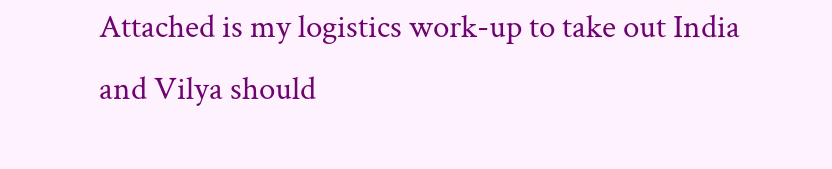Attached is my logistics work-up to take out India and Vilya should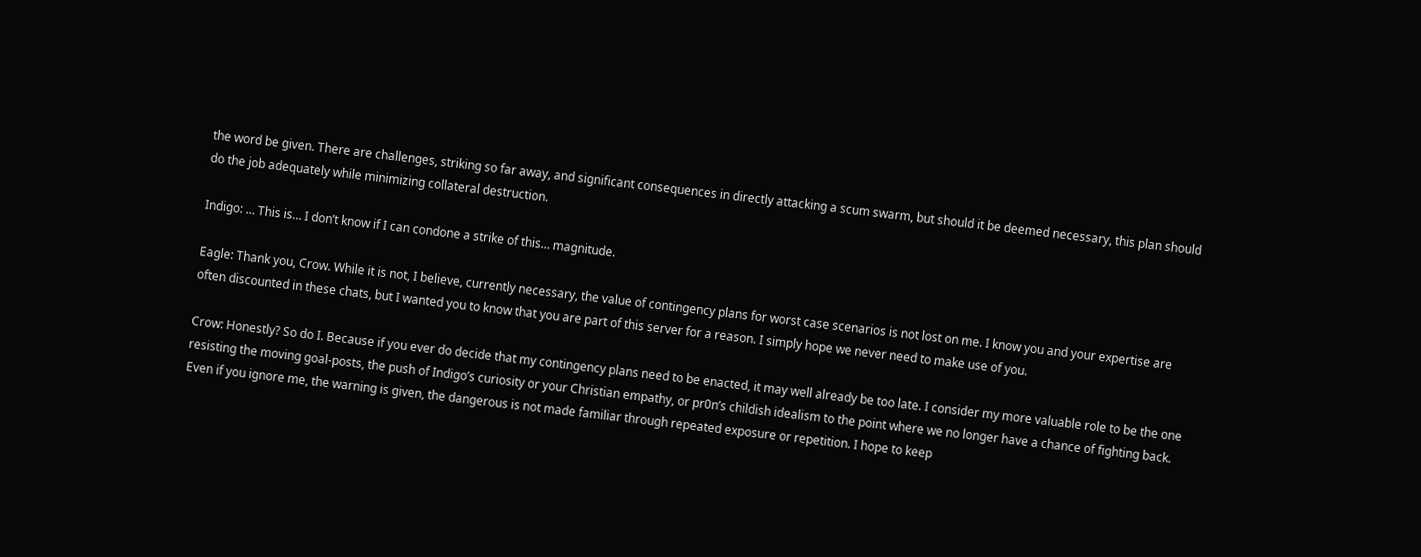the word be given. There are challenges, striking so far away, and significant consequences in directly attacking a scum swarm, but should it be deemed necessary, this plan should do the job adequately while minimizing collateral destruction.

Indigo: … This is… I don’t know if I can condone a strike of this… magnitude.

Eagle: Thank you, Crow. While it is not, I believe, currently necessary, the value of contingency plans for worst case scenarios is not lost on me. I know you and your expertise are often discounted in these chats, but I wanted you to know that you are part of this server for a reason. I simply hope we never need to make use of you.

Crow: Honestly? So do I. Because if you ever do decide that my contingency plans need to be enacted, it may well already be too late. I consider my more valuable role to be the one resisting the moving goal-posts, the push of Indigo’s curiosity or your Christian empathy, or pr0n’s childish idealism to the point where we no longer have a chance of fighting back. Even if you ignore me, the warning is given, the dangerous is not made familiar through repeated exposure or repetition. I hope to keep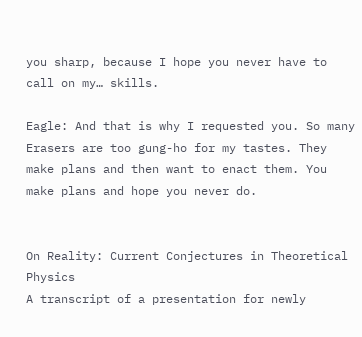you sharp, because I hope you never have to call on my… skills.

Eagle: And that is why I requested you. So many Erasers are too gung-ho for my tastes. They make plans and then want to enact them. You make plans and hope you never do.


On Reality: Current Conjectures in Theoretical Physics
A transcript of a presentation for newly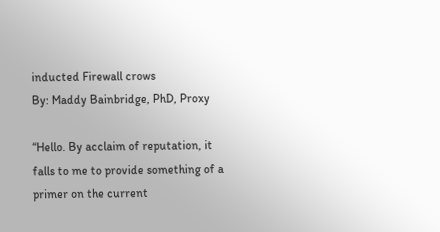inducted Firewall crows
By: Maddy Bainbridge, PhD, Proxy

“Hello. By acclaim of reputation, it falls to me to provide something of a primer on the current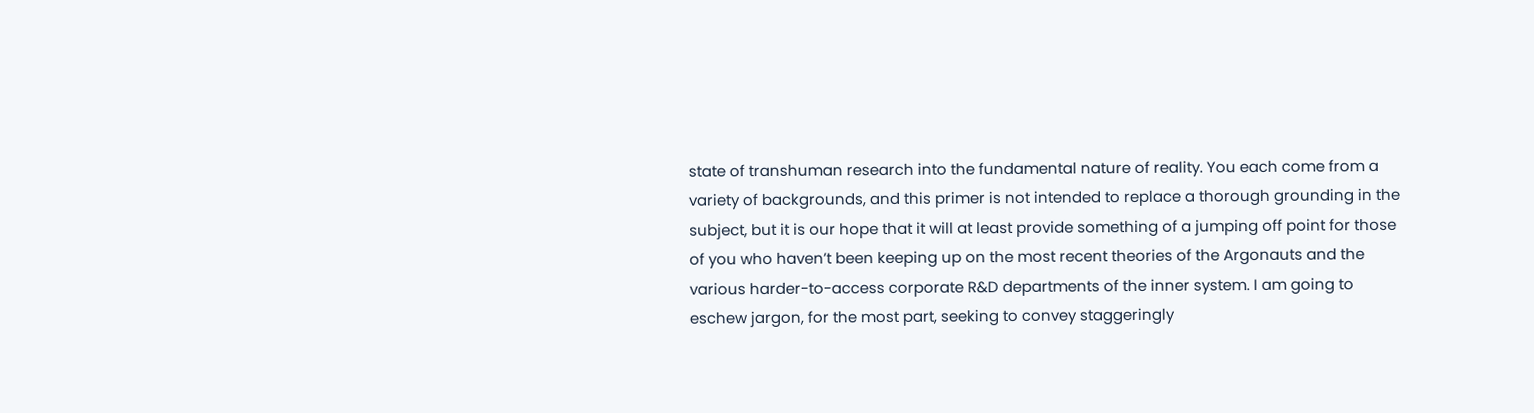state of transhuman research into the fundamental nature of reality. You each come from a variety of backgrounds, and this primer is not intended to replace a thorough grounding in the subject, but it is our hope that it will at least provide something of a jumping off point for those of you who haven’t been keeping up on the most recent theories of the Argonauts and the various harder-to-access corporate R&D departments of the inner system. I am going to eschew jargon, for the most part, seeking to convey staggeringly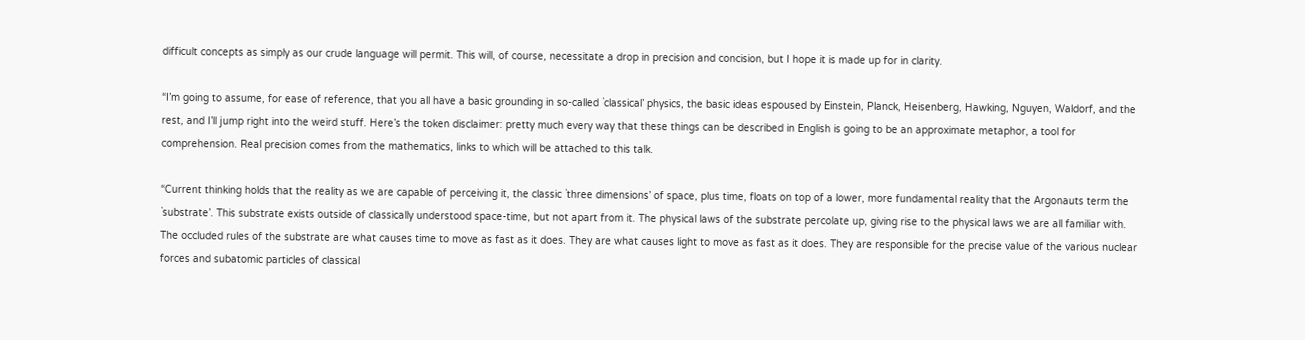difficult concepts as simply as our crude language will permit. This will, of course, necessitate a drop in precision and concision, but I hope it is made up for in clarity.

“I’m going to assume, for ease of reference, that you all have a basic grounding in so-called `classical’ physics, the basic ideas espoused by Einstein, Planck, Heisenberg, Hawking, Nguyen, Waldorf, and the rest, and I’ll jump right into the weird stuff. Here’s the token disclaimer: pretty much every way that these things can be described in English is going to be an approximate metaphor, a tool for comprehension. Real precision comes from the mathematics, links to which will be attached to this talk.

“Current thinking holds that the reality as we are capable of perceiving it, the classic `three dimensions’ of space, plus time, floats on top of a lower, more fundamental reality that the Argonauts term the `substrate’. This substrate exists outside of classically understood space-time, but not apart from it. The physical laws of the substrate percolate up, giving rise to the physical laws we are all familiar with. The occluded rules of the substrate are what causes time to move as fast as it does. They are what causes light to move as fast as it does. They are responsible for the precise value of the various nuclear forces and subatomic particles of classical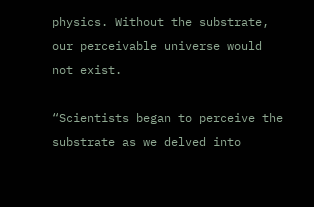physics. Without the substrate, our perceivable universe would not exist.

“Scientists began to perceive the substrate as we delved into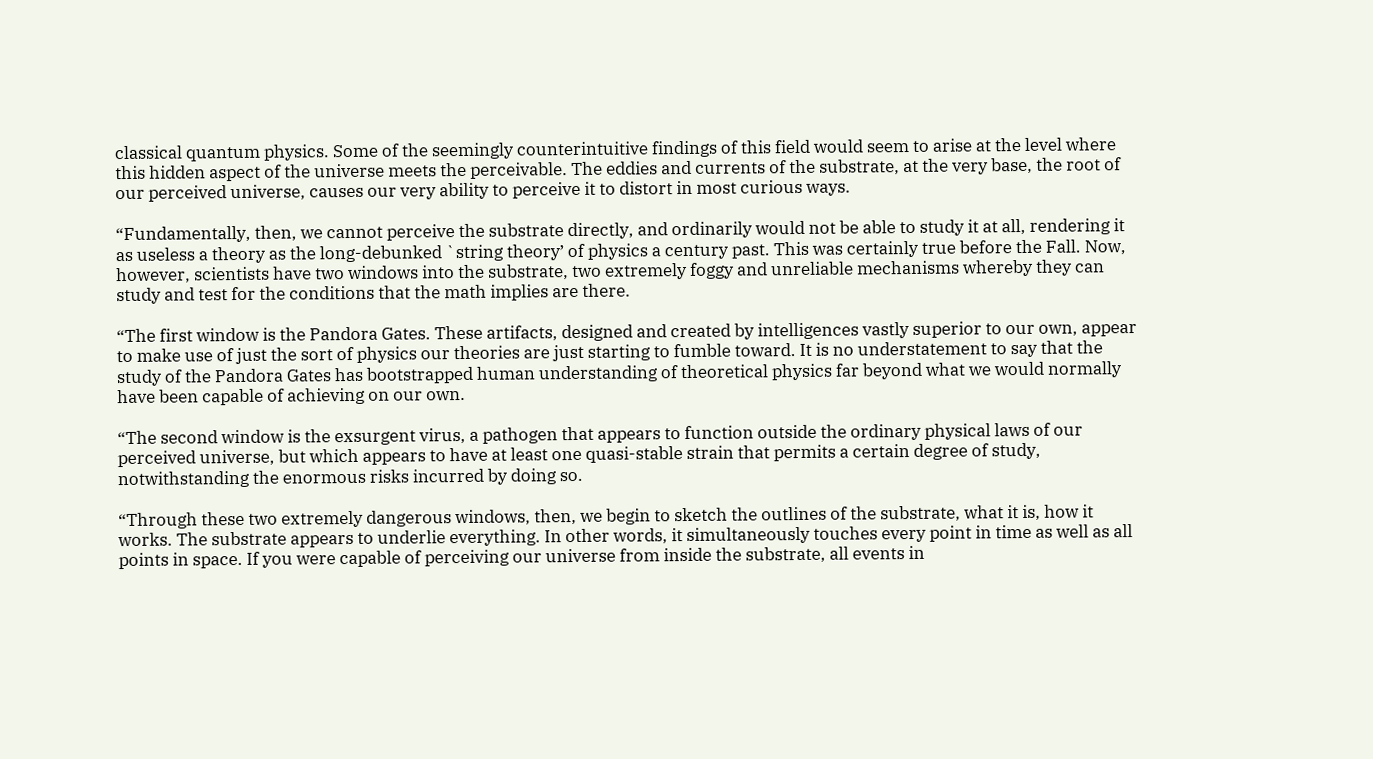classical quantum physics. Some of the seemingly counterintuitive findings of this field would seem to arise at the level where this hidden aspect of the universe meets the perceivable. The eddies and currents of the substrate, at the very base, the root of our perceived universe, causes our very ability to perceive it to distort in most curious ways.

“Fundamentally, then, we cannot perceive the substrate directly, and ordinarily would not be able to study it at all, rendering it as useless a theory as the long-debunked `string theory’ of physics a century past. This was certainly true before the Fall. Now, however, scientists have two windows into the substrate, two extremely foggy and unreliable mechanisms whereby they can study and test for the conditions that the math implies are there.

“The first window is the Pandora Gates. These artifacts, designed and created by intelligences vastly superior to our own, appear to make use of just the sort of physics our theories are just starting to fumble toward. It is no understatement to say that the study of the Pandora Gates has bootstrapped human understanding of theoretical physics far beyond what we would normally have been capable of achieving on our own.

“The second window is the exsurgent virus, a pathogen that appears to function outside the ordinary physical laws of our perceived universe, but which appears to have at least one quasi-stable strain that permits a certain degree of study, notwithstanding the enormous risks incurred by doing so.

“Through these two extremely dangerous windows, then, we begin to sketch the outlines of the substrate, what it is, how it works. The substrate appears to underlie everything. In other words, it simultaneously touches every point in time as well as all points in space. If you were capable of perceiving our universe from inside the substrate, all events in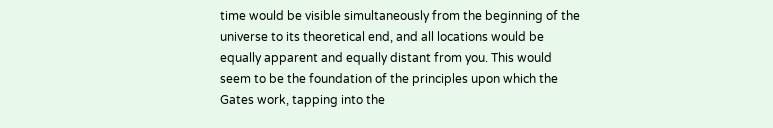time would be visible simultaneously from the beginning of the universe to its theoretical end, and all locations would be equally apparent and equally distant from you. This would seem to be the foundation of the principles upon which the Gates work, tapping into the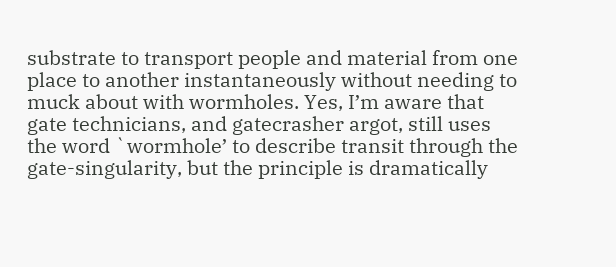substrate to transport people and material from one place to another instantaneously without needing to muck about with wormholes. Yes, I’m aware that gate technicians, and gatecrasher argot, still uses the word `wormhole’ to describe transit through the gate-singularity, but the principle is dramatically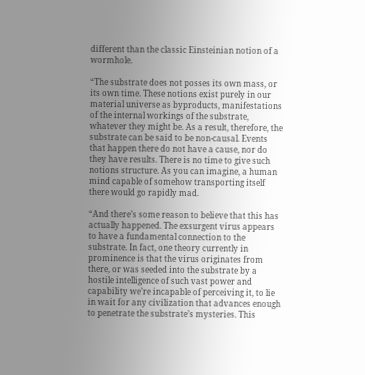different than the classic Einsteinian notion of a wormhole.

“The substrate does not posses its own mass, or its own time. These notions exist purely in our material universe as byproducts, manifestations of the internal workings of the substrate, whatever they might be. As a result, therefore, the substrate can be said to be non-causal. Events that happen there do not have a cause, nor do they have results. There is no time to give such notions structure. As you can imagine, a human mind capable of somehow transporting itself there would go rapidly mad.

“And there’s some reason to believe that this has actually happened. The exsurgent virus appears to have a fundamental connection to the substrate. In fact, one theory currently in prominence is that the virus originates from there, or was seeded into the substrate by a hostile intelligence of such vast power and capability we’re incapable of perceiving it, to lie in wait for any civilization that advances enough to penetrate the substrate’s mysteries. This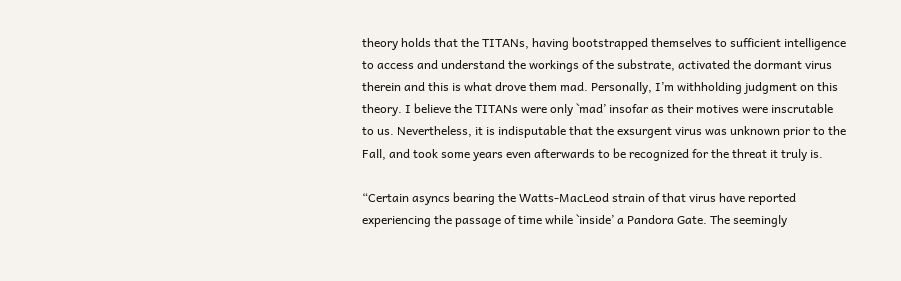theory holds that the TITANs, having bootstrapped themselves to sufficient intelligence to access and understand the workings of the substrate, activated the dormant virus therein and this is what drove them mad. Personally, I’m withholding judgment on this theory. I believe the TITANs were only `mad’ insofar as their motives were inscrutable to us. Nevertheless, it is indisputable that the exsurgent virus was unknown prior to the Fall, and took some years even afterwards to be recognized for the threat it truly is.

“Certain asyncs bearing the Watts-MacLeod strain of that virus have reported experiencing the passage of time while `inside’ a Pandora Gate. The seemingly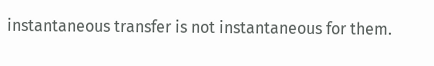instantaneous transfer is not instantaneous for them.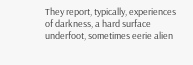They report, typically, experiences of darkness, a hard surface underfoot, sometimes eerie alien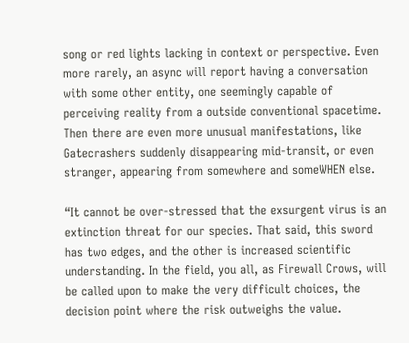song or red lights lacking in context or perspective. Even more rarely, an async will report having a conversation with some other entity, one seemingly capable of perceiving reality from a outside conventional spacetime. Then there are even more unusual manifestations, like Gatecrashers suddenly disappearing mid-transit, or even stranger, appearing from somewhere and someWHEN else.

“It cannot be over-stressed that the exsurgent virus is an extinction threat for our species. That said, this sword has two edges, and the other is increased scientific understanding. In the field, you all, as Firewall Crows, will be called upon to make the very difficult choices, the decision point where the risk outweighs the value.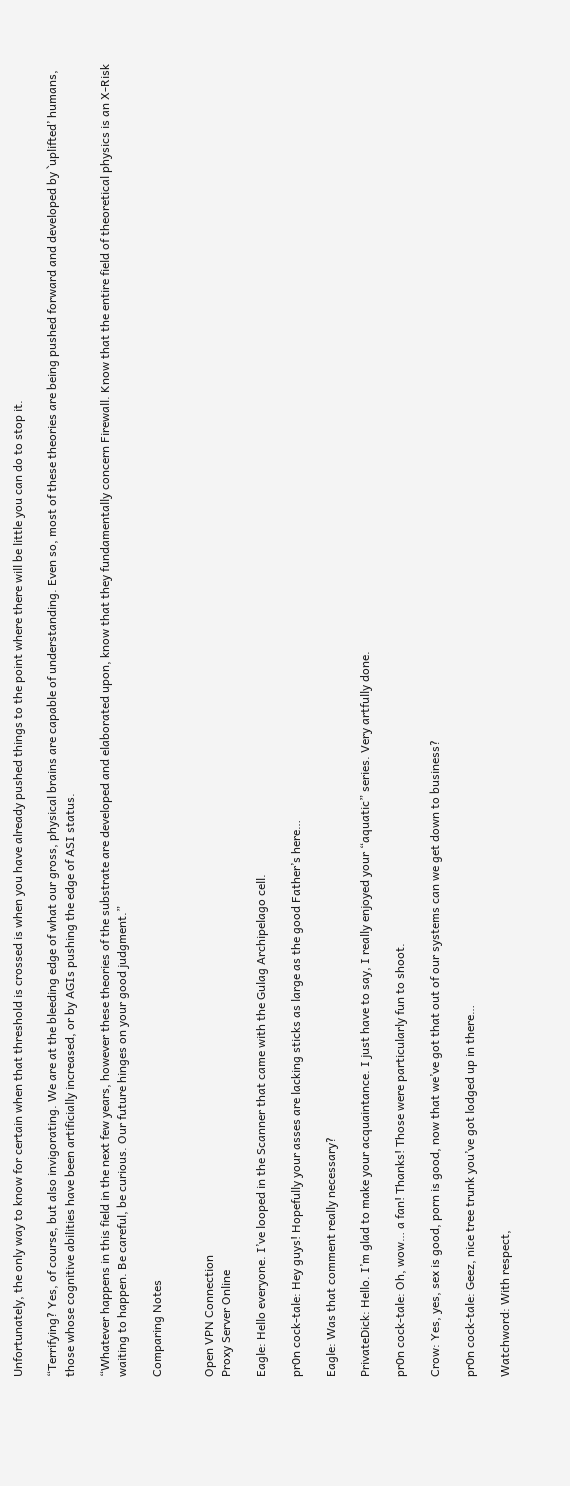Unfortunately, the only way to know for certain when that threshold is crossed is when you have already pushed things to the point where there will be little you can do to stop it.

“Terrifying? Yes, of course, but also invigorating. We are at the bleeding edge of what our gross, physical brains are capable of understanding. Even so, most of these theories are being pushed forward and developed by `uplifted’ humans, those whose cognitive abilities have been artificially increased, or by AGIs pushing the edge of ASI status.

“Whatever happens in this field in the next few years, however these theories of the substrate are developed and elaborated upon, know that they fundamentally concern Firewall. Know that the entire field of theoretical physics is an X-Risk waiting to happen. Be careful, be curious. Our future hinges on your good judgment.”

Comparing Notes


Open VPN Connection
Proxy Server Online

Eagle: Hello everyone. I’ve looped in the Scanner that came with the Gulag Archipelago cell.

pr0n cock-tale: Hey guys! Hopefully your asses are lacking sticks as large as the good Father’s here…

Eagle: Was that comment really necessary?

PrivateDick: Hello. I’m glad to make your acquaintance. I just have to say, I really enjoyed your “aquatic” series. Very artfully done.

pr0n cock-tale: Oh, wow… a fan! Thanks! Those were particularly fun to shoot.

Crow: Yes, yes, sex is good, porn is good, now that we’ve got that out of our systems can we get down to business?

pr0n cock-tale: Geez, nice tree trunk you’ve got lodged up in there…

Watchword: With respect,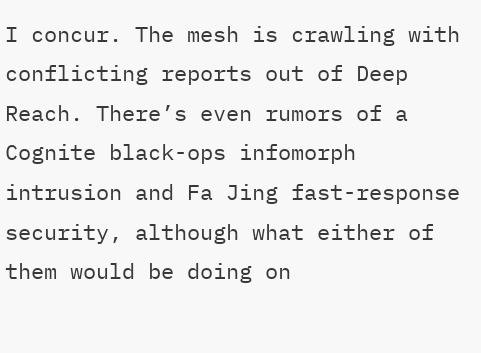I concur. The mesh is crawling with conflicting reports out of Deep Reach. There’s even rumors of a Cognite black-ops infomorph intrusion and Fa Jing fast-response security, although what either of them would be doing on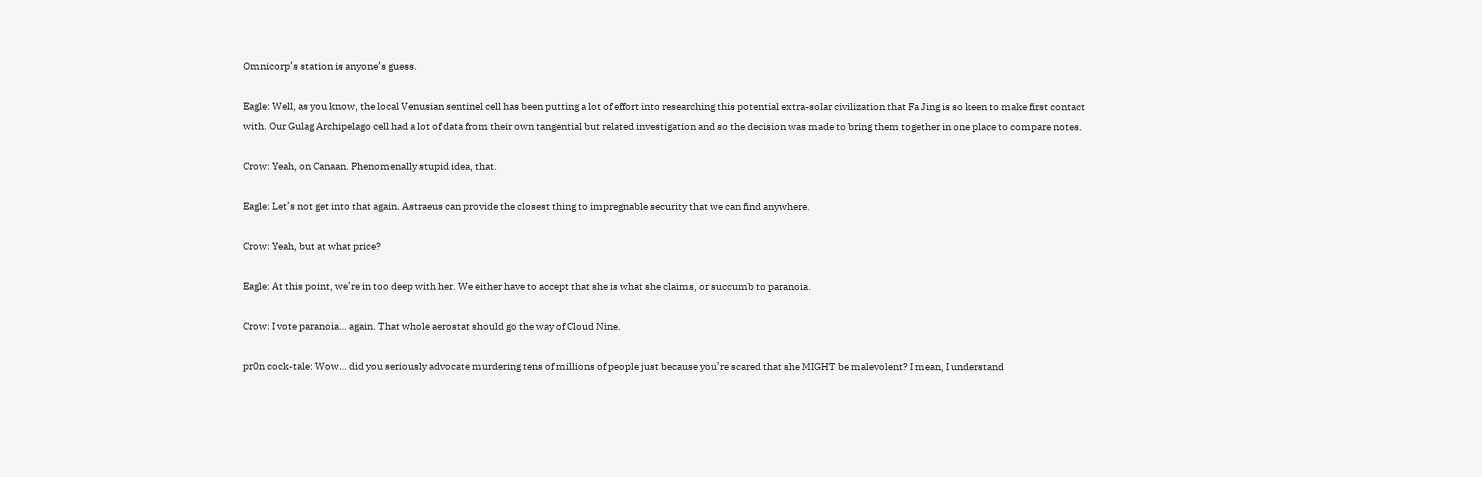Omnicorp’s station is anyone’s guess.

Eagle: Well, as you know, the local Venusian sentinel cell has been putting a lot of effort into researching this potential extra-solar civilization that Fa Jing is so keen to make first contact with. Our Gulag Archipelago cell had a lot of data from their own tangential but related investigation and so the decision was made to bring them together in one place to compare notes.

Crow: Yeah, on Canaan. Phenomenally stupid idea, that.

Eagle: Let’s not get into that again. Astraeus can provide the closest thing to impregnable security that we can find anywhere.

Crow: Yeah, but at what price?

Eagle: At this point, we’re in too deep with her. We either have to accept that she is what she claims, or succumb to paranoia.

Crow: I vote paranoia… again. That whole aerostat should go the way of Cloud Nine.

pr0n cock-tale: Wow… did you seriously advocate murdering tens of millions of people just because you’re scared that she MIGHT be malevolent? I mean, I understand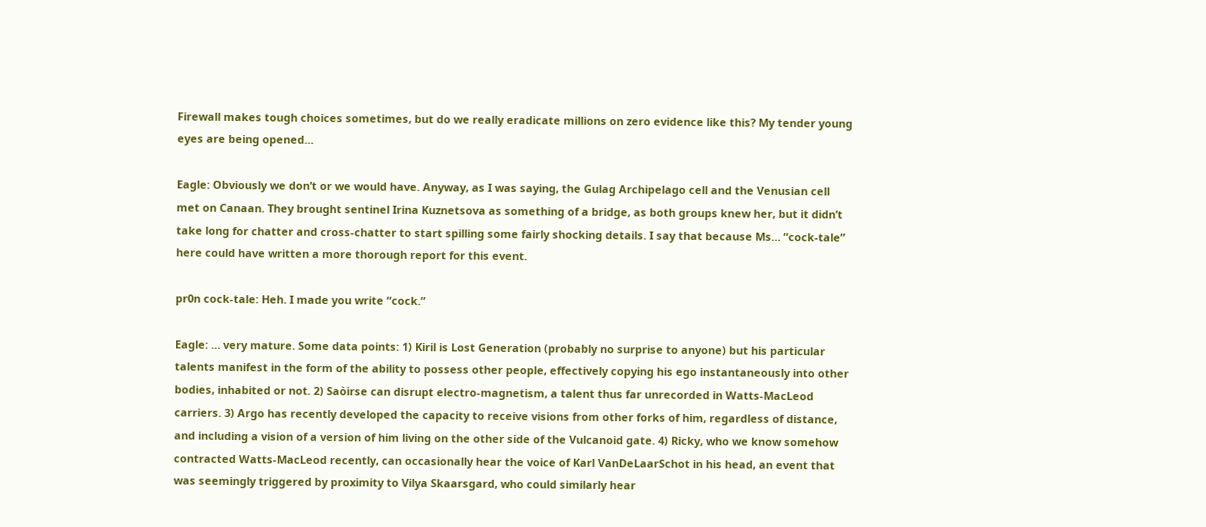Firewall makes tough choices sometimes, but do we really eradicate millions on zero evidence like this? My tender young eyes are being opened…

Eagle: Obviously we don’t or we would have. Anyway, as I was saying, the Gulag Archipelago cell and the Venusian cell met on Canaan. They brought sentinel Irina Kuznetsova as something of a bridge, as both groups knew her, but it didn’t take long for chatter and cross-chatter to start spilling some fairly shocking details. I say that because Ms… “cock-tale” here could have written a more thorough report for this event.

pr0n cock-tale: Heh. I made you write “cock.”

Eagle: … very mature. Some data points: 1) Kiril is Lost Generation (probably no surprise to anyone) but his particular talents manifest in the form of the ability to possess other people, effectively copying his ego instantaneously into other bodies, inhabited or not. 2) Saòirse can disrupt electro-magnetism, a talent thus far unrecorded in Watts-MacLeod carriers. 3) Argo has recently developed the capacity to receive visions from other forks of him, regardless of distance, and including a vision of a version of him living on the other side of the Vulcanoid gate. 4) Ricky, who we know somehow contracted Watts-MacLeod recently, can occasionally hear the voice of Karl VanDeLaarSchot in his head, an event that was seemingly triggered by proximity to Vilya Skaarsgard, who could similarly hear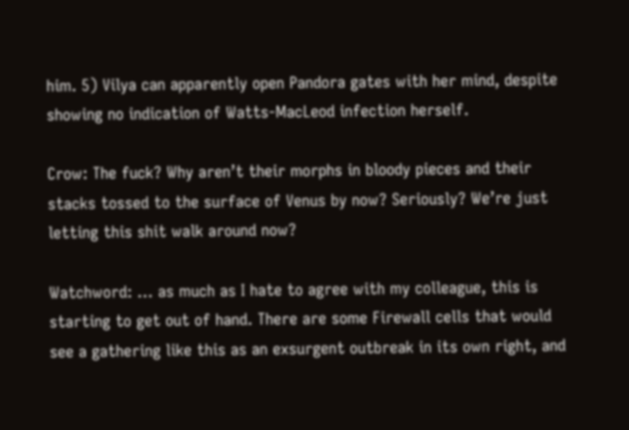him. 5) Vilya can apparently open Pandora gates with her mind, despite showing no indication of Watts-MacLeod infection herself.

Crow: The fuck? Why aren’t their morphs in bloody pieces and their stacks tossed to the surface of Venus by now? Seriously? We’re just letting this shit walk around now?

Watchword: … as much as I hate to agree with my colleague, this is starting to get out of hand. There are some Firewall cells that would see a gathering like this as an exsurgent outbreak in its own right, and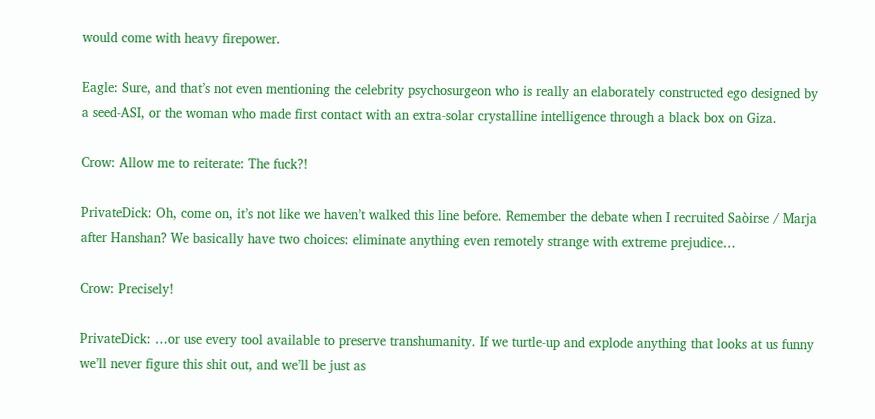would come with heavy firepower.

Eagle: Sure, and that’s not even mentioning the celebrity psychosurgeon who is really an elaborately constructed ego designed by a seed-ASI, or the woman who made first contact with an extra-solar crystalline intelligence through a black box on Giza.

Crow: Allow me to reiterate: The fuck?!

PrivateDick: Oh, come on, it’s not like we haven’t walked this line before. Remember the debate when I recruited Saòirse / Marja after Hanshan? We basically have two choices: eliminate anything even remotely strange with extreme prejudice…

Crow: Precisely!

PrivateDick: …or use every tool available to preserve transhumanity. If we turtle-up and explode anything that looks at us funny we’ll never figure this shit out, and we’ll be just as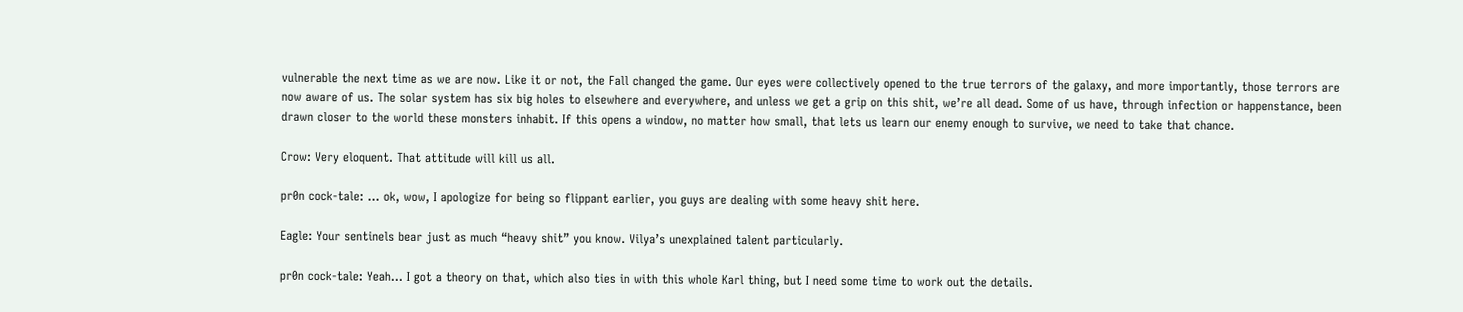vulnerable the next time as we are now. Like it or not, the Fall changed the game. Our eyes were collectively opened to the true terrors of the galaxy, and more importantly, those terrors are now aware of us. The solar system has six big holes to elsewhere and everywhere, and unless we get a grip on this shit, we’re all dead. Some of us have, through infection or happenstance, been drawn closer to the world these monsters inhabit. If this opens a window, no matter how small, that lets us learn our enemy enough to survive, we need to take that chance.

Crow: Very eloquent. That attitude will kill us all.

pr0n cock-tale: … ok, wow, I apologize for being so flippant earlier, you guys are dealing with some heavy shit here.

Eagle: Your sentinels bear just as much “heavy shit” you know. Vilya’s unexplained talent particularly.

pr0n cock-tale: Yeah… I got a theory on that, which also ties in with this whole Karl thing, but I need some time to work out the details.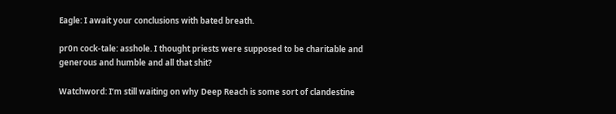Eagle: I await your conclusions with bated breath.

pr0n cock-tale: asshole. I thought priests were supposed to be charitable and generous and humble and all that shit?

Watchword: I’m still waiting on why Deep Reach is some sort of clandestine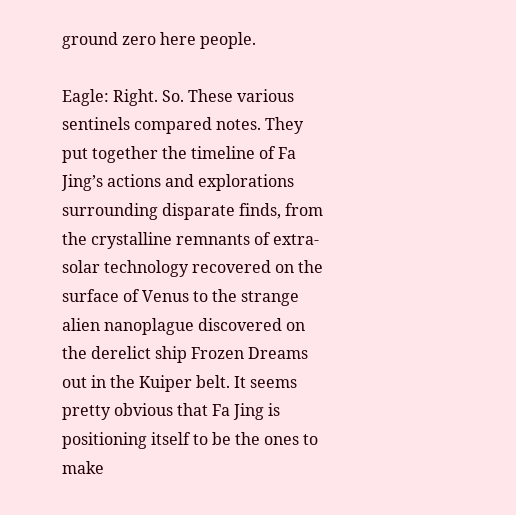ground zero here people.

Eagle: Right. So. These various sentinels compared notes. They put together the timeline of Fa Jing’s actions and explorations surrounding disparate finds, from the crystalline remnants of extra-solar technology recovered on the surface of Venus to the strange alien nanoplague discovered on the derelict ship Frozen Dreams out in the Kuiper belt. It seems pretty obvious that Fa Jing is positioning itself to be the ones to make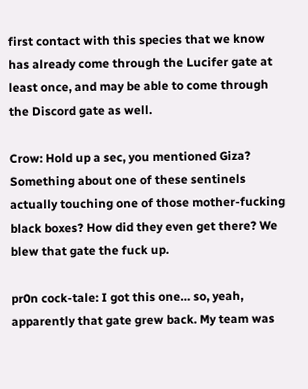first contact with this species that we know has already come through the Lucifer gate at least once, and may be able to come through the Discord gate as well.

Crow: Hold up a sec, you mentioned Giza? Something about one of these sentinels actually touching one of those mother-fucking black boxes? How did they even get there? We blew that gate the fuck up.

pr0n cock-tale: I got this one… so, yeah, apparently that gate grew back. My team was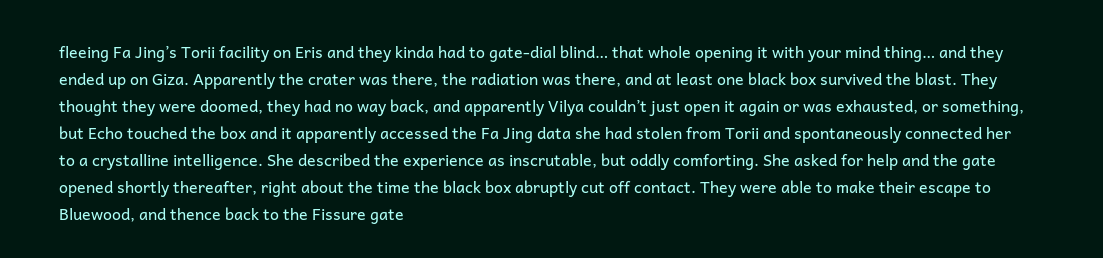fleeing Fa Jing’s Torii facility on Eris and they kinda had to gate-dial blind… that whole opening it with your mind thing… and they ended up on Giza. Apparently the crater was there, the radiation was there, and at least one black box survived the blast. They thought they were doomed, they had no way back, and apparently Vilya couldn’t just open it again or was exhausted, or something, but Echo touched the box and it apparently accessed the Fa Jing data she had stolen from Torii and spontaneously connected her to a crystalline intelligence. She described the experience as inscrutable, but oddly comforting. She asked for help and the gate opened shortly thereafter, right about the time the black box abruptly cut off contact. They were able to make their escape to Bluewood, and thence back to the Fissure gate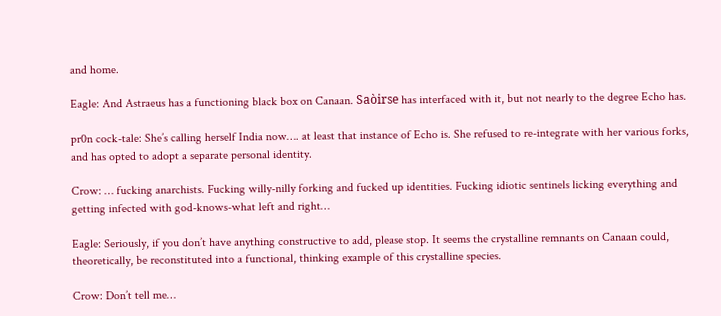and home.

Eagle: And Astraeus has a functioning black box on Canaan. Saòirse has interfaced with it, but not nearly to the degree Echo has.

pr0n cock-tale: She’s calling herself India now…. at least that instance of Echo is. She refused to re-integrate with her various forks, and has opted to adopt a separate personal identity.

Crow: … fucking anarchists. Fucking willy-nilly forking and fucked up identities. Fucking idiotic sentinels licking everything and getting infected with god-knows-what left and right…

Eagle: Seriously, if you don’t have anything constructive to add, please stop. It seems the crystalline remnants on Canaan could, theoretically, be reconstituted into a functional, thinking example of this crystalline species.

Crow: Don’t tell me…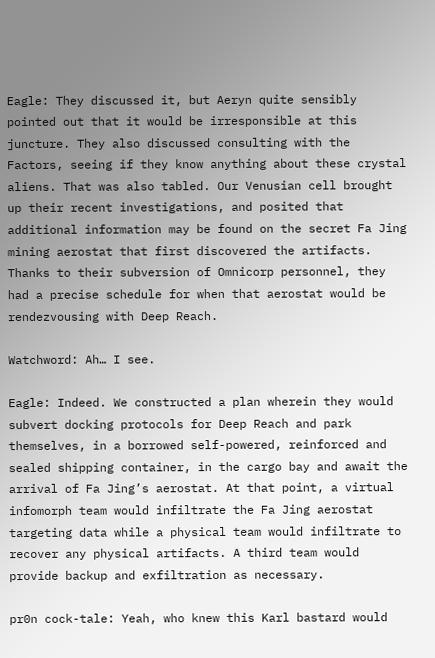Eagle: They discussed it, but Aeryn quite sensibly pointed out that it would be irresponsible at this juncture. They also discussed consulting with the Factors, seeing if they know anything about these crystal aliens. That was also tabled. Our Venusian cell brought up their recent investigations, and posited that additional information may be found on the secret Fa Jing mining aerostat that first discovered the artifacts. Thanks to their subversion of Omnicorp personnel, they had a precise schedule for when that aerostat would be rendezvousing with Deep Reach.

Watchword: Ah… I see.

Eagle: Indeed. We constructed a plan wherein they would subvert docking protocols for Deep Reach and park themselves, in a borrowed self-powered, reinforced and sealed shipping container, in the cargo bay and await the arrival of Fa Jing’s aerostat. At that point, a virtual infomorph team would infiltrate the Fa Jing aerostat targeting data while a physical team would infiltrate to recover any physical artifacts. A third team would provide backup and exfiltration as necessary.

pr0n cock-tale: Yeah, who knew this Karl bastard would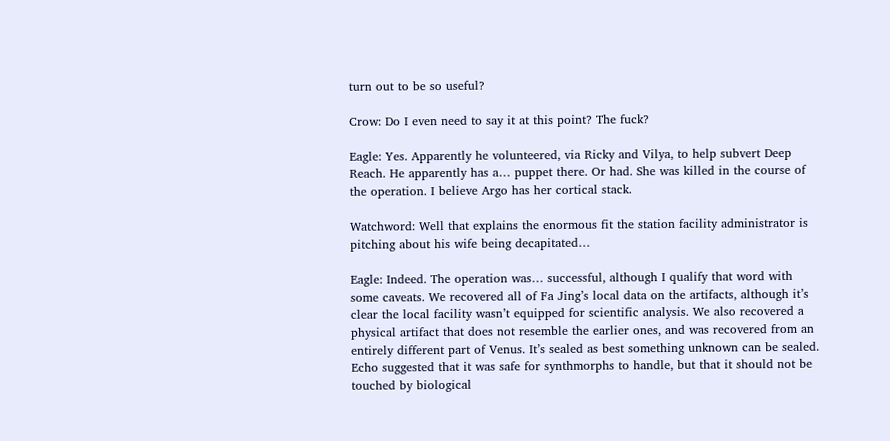turn out to be so useful?

Crow: Do I even need to say it at this point? The fuck?

Eagle: Yes. Apparently he volunteered, via Ricky and Vilya, to help subvert Deep Reach. He apparently has a… puppet there. Or had. She was killed in the course of the operation. I believe Argo has her cortical stack.

Watchword: Well that explains the enormous fit the station facility administrator is pitching about his wife being decapitated…

Eagle: Indeed. The operation was… successful, although I qualify that word with some caveats. We recovered all of Fa Jing’s local data on the artifacts, although it’s clear the local facility wasn’t equipped for scientific analysis. We also recovered a physical artifact that does not resemble the earlier ones, and was recovered from an entirely different part of Venus. It’s sealed as best something unknown can be sealed. Echo suggested that it was safe for synthmorphs to handle, but that it should not be touched by biological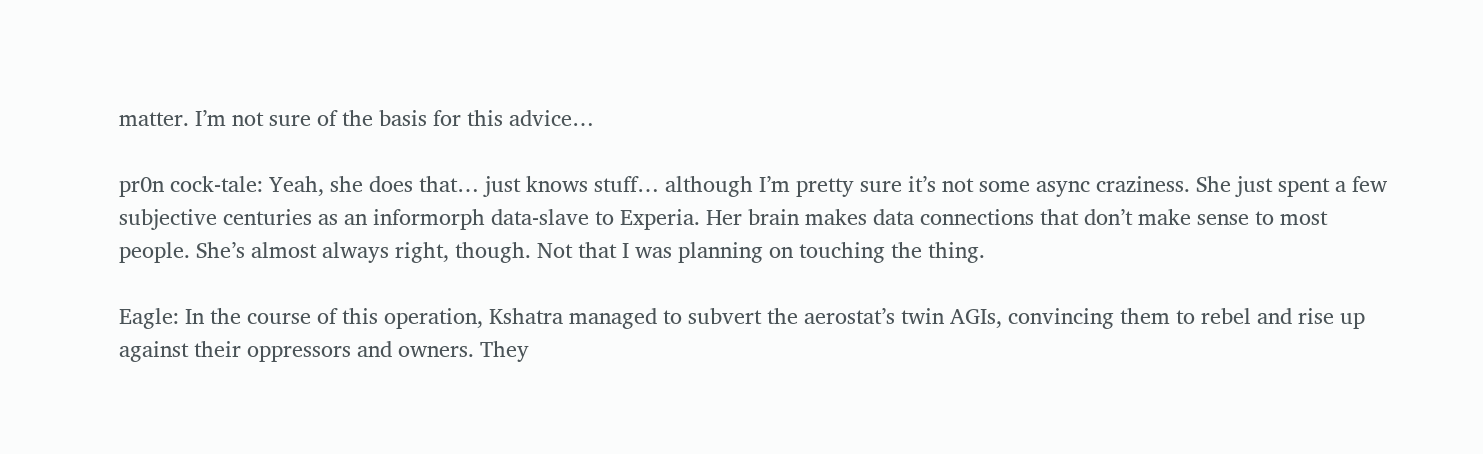matter. I’m not sure of the basis for this advice…

pr0n cock-tale: Yeah, she does that… just knows stuff… although I’m pretty sure it’s not some async craziness. She just spent a few subjective centuries as an informorph data-slave to Experia. Her brain makes data connections that don’t make sense to most people. She’s almost always right, though. Not that I was planning on touching the thing.

Eagle: In the course of this operation, Kshatra managed to subvert the aerostat’s twin AGIs, convincing them to rebel and rise up against their oppressors and owners. They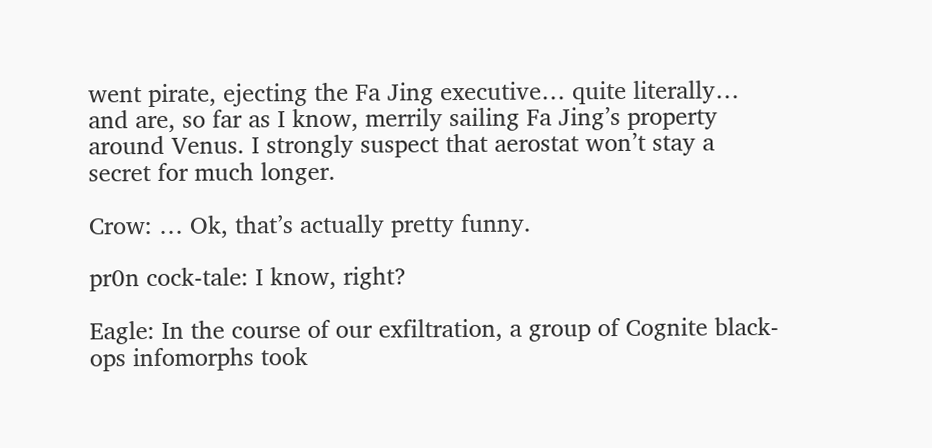went pirate, ejecting the Fa Jing executive… quite literally… and are, so far as I know, merrily sailing Fa Jing’s property around Venus. I strongly suspect that aerostat won’t stay a secret for much longer.

Crow: … Ok, that’s actually pretty funny.

pr0n cock-tale: I know, right?

Eagle: In the course of our exfiltration, a group of Cognite black-ops infomorphs took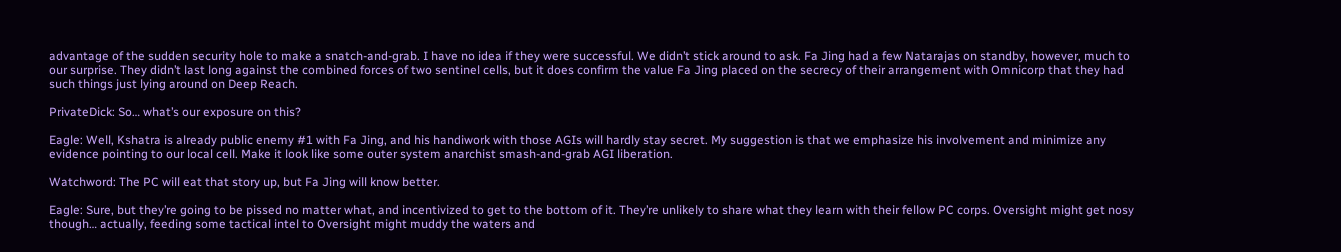advantage of the sudden security hole to make a snatch-and-grab. I have no idea if they were successful. We didn’t stick around to ask. Fa Jing had a few Natarajas on standby, however, much to our surprise. They didn’t last long against the combined forces of two sentinel cells, but it does confirm the value Fa Jing placed on the secrecy of their arrangement with Omnicorp that they had such things just lying around on Deep Reach.

PrivateDick: So… what’s our exposure on this?

Eagle: Well, Kshatra is already public enemy #1 with Fa Jing, and his handiwork with those AGIs will hardly stay secret. My suggestion is that we emphasize his involvement and minimize any evidence pointing to our local cell. Make it look like some outer system anarchist smash-and-grab AGI liberation.

Watchword: The PC will eat that story up, but Fa Jing will know better.

Eagle: Sure, but they’re going to be pissed no matter what, and incentivized to get to the bottom of it. They’re unlikely to share what they learn with their fellow PC corps. Oversight might get nosy though… actually, feeding some tactical intel to Oversight might muddy the waters and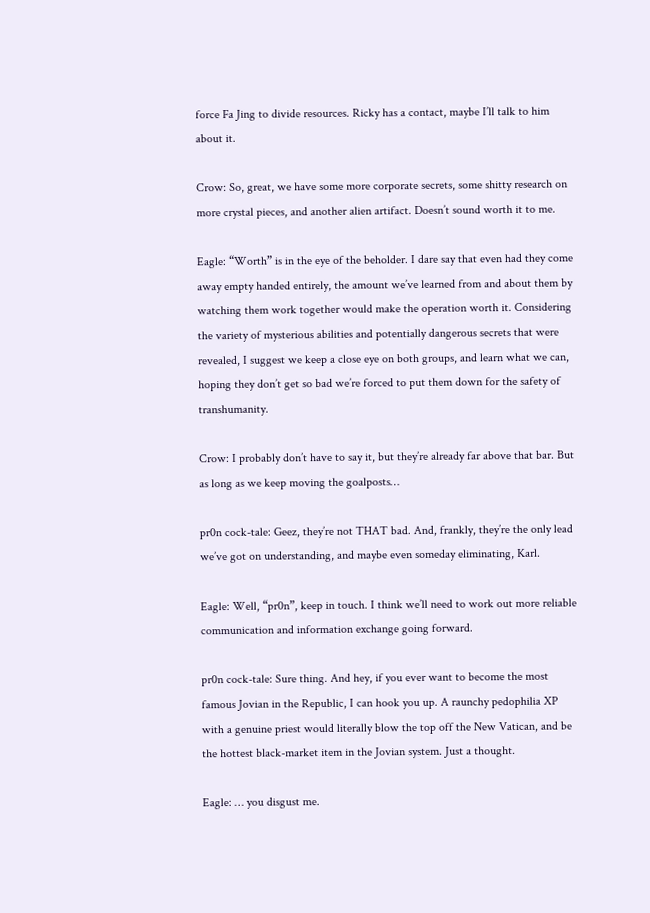force Fa Jing to divide resources. Ricky has a contact, maybe I’ll talk to him about it.

Crow: So, great, we have some more corporate secrets, some shitty research on more crystal pieces, and another alien artifact. Doesn’t sound worth it to me.

Eagle: “Worth” is in the eye of the beholder. I dare say that even had they come away empty handed entirely, the amount we’ve learned from and about them by watching them work together would make the operation worth it. Considering the variety of mysterious abilities and potentially dangerous secrets that were revealed, I suggest we keep a close eye on both groups, and learn what we can, hoping they don’t get so bad we’re forced to put them down for the safety of transhumanity.

Crow: I probably don’t have to say it, but they’re already far above that bar. But as long as we keep moving the goalposts…

pr0n cock-tale: Geez, they’re not THAT bad. And, frankly, they’re the only lead we’ve got on understanding, and maybe even someday eliminating, Karl.

Eagle: Well, “pr0n”, keep in touch. I think we’ll need to work out more reliable communication and information exchange going forward.

pr0n cock-tale: Sure thing. And hey, if you ever want to become the most famous Jovian in the Republic, I can hook you up. A raunchy pedophilia XP with a genuine priest would literally blow the top off the New Vatican, and be the hottest black-market item in the Jovian system. Just a thought.

Eagle: … you disgust me.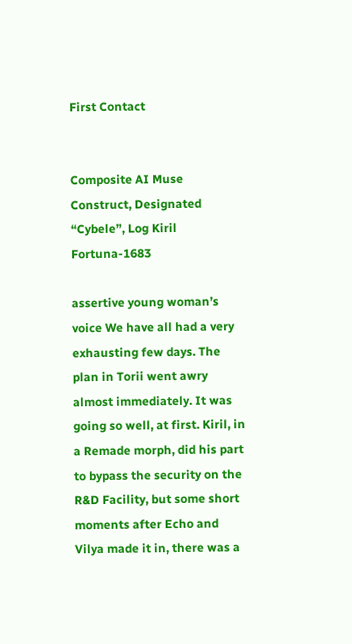First Contact


Composite AI Muse Construct, Designated “Cybele”, Log Kiril Fortuna-1683

assertive young woman’s voice We have all had a very exhausting few days. The plan in Torii went awry almost immediately. It was going so well, at first. Kiril, in a Remade morph, did his part to bypass the security on the R&D Facility, but some short moments after Echo and Vilya made it in, there was a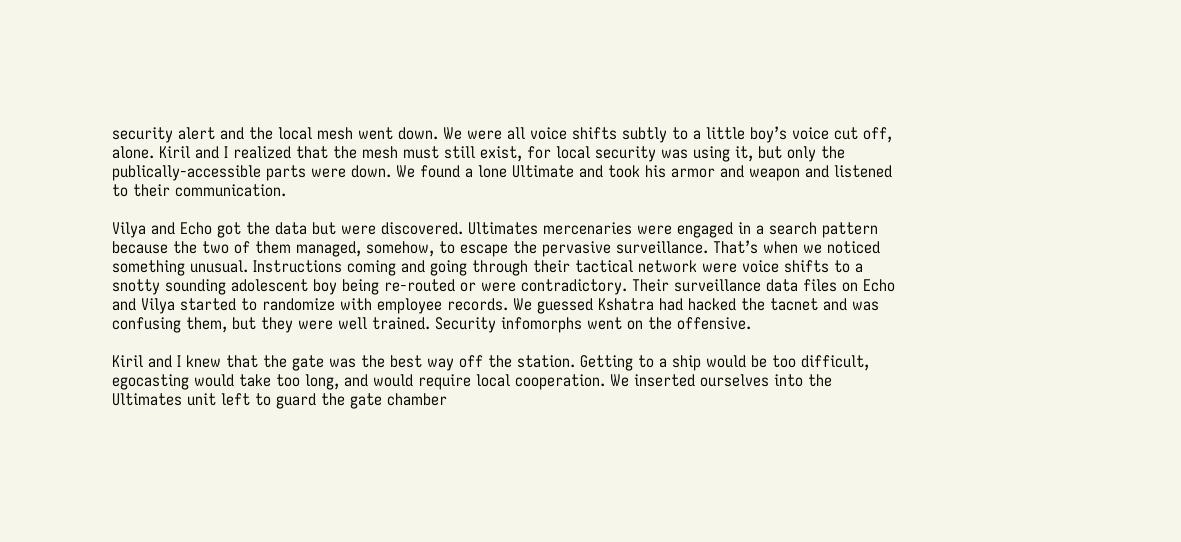security alert and the local mesh went down. We were all voice shifts subtly to a little boy’s voice cut off, alone. Kiril and I realized that the mesh must still exist, for local security was using it, but only the publically-accessible parts were down. We found a lone Ultimate and took his armor and weapon and listened to their communication.

Vilya and Echo got the data but were discovered. Ultimates mercenaries were engaged in a search pattern because the two of them managed, somehow, to escape the pervasive surveillance. That’s when we noticed something unusual. Instructions coming and going through their tactical network were voice shifts to a snotty sounding adolescent boy being re-routed or were contradictory. Their surveillance data files on Echo and Vilya started to randomize with employee records. We guessed Kshatra had hacked the tacnet and was confusing them, but they were well trained. Security infomorphs went on the offensive.

Kiril and I knew that the gate was the best way off the station. Getting to a ship would be too difficult, egocasting would take too long, and would require local cooperation. We inserted ourselves into the Ultimates unit left to guard the gate chamber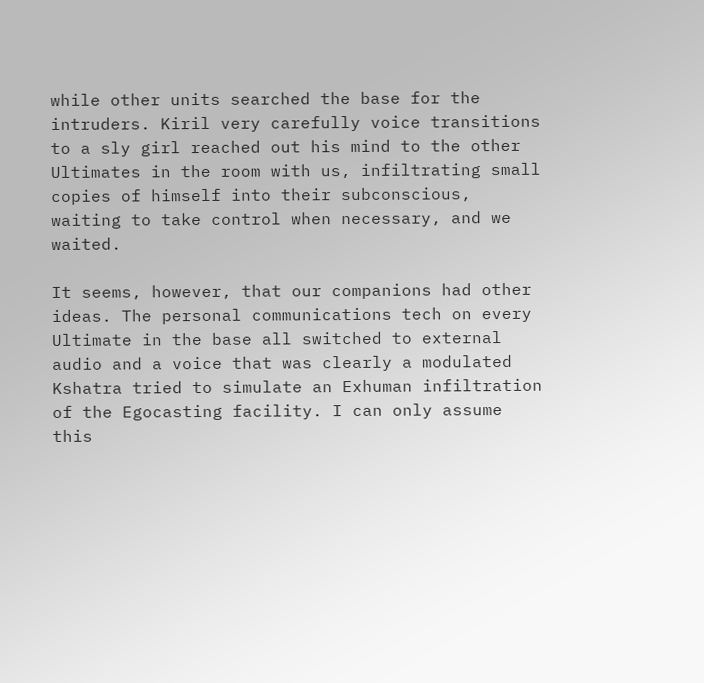while other units searched the base for the intruders. Kiril very carefully voice transitions to a sly girl reached out his mind to the other Ultimates in the room with us, infiltrating small copies of himself into their subconscious, waiting to take control when necessary, and we waited.

It seems, however, that our companions had other ideas. The personal communications tech on every Ultimate in the base all switched to external audio and a voice that was clearly a modulated Kshatra tried to simulate an Exhuman infiltration of the Egocasting facility. I can only assume this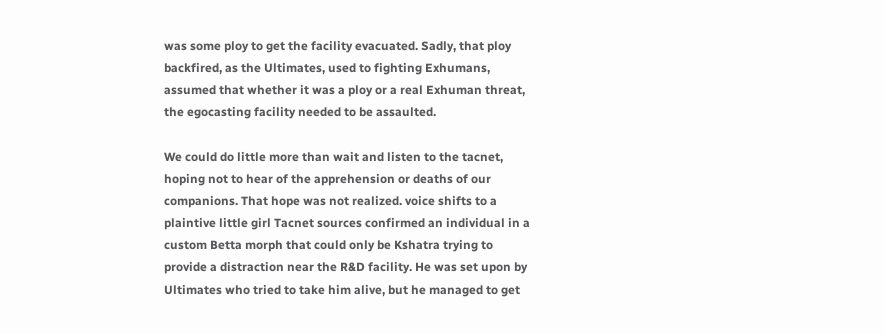was some ploy to get the facility evacuated. Sadly, that ploy backfired, as the Ultimates, used to fighting Exhumans, assumed that whether it was a ploy or a real Exhuman threat, the egocasting facility needed to be assaulted.

We could do little more than wait and listen to the tacnet, hoping not to hear of the apprehension or deaths of our companions. That hope was not realized. voice shifts to a plaintive little girl Tacnet sources confirmed an individual in a custom Betta morph that could only be Kshatra trying to provide a distraction near the R&D facility. He was set upon by Ultimates who tried to take him alive, but he managed to get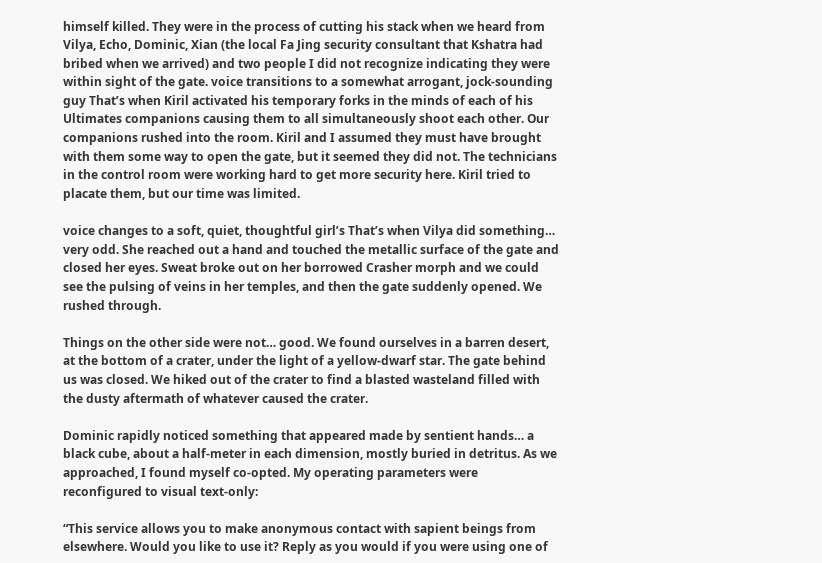himself killed. They were in the process of cutting his stack when we heard from Vilya, Echo, Dominic, Xian (the local Fa Jing security consultant that Kshatra had bribed when we arrived) and two people I did not recognize indicating they were within sight of the gate. voice transitions to a somewhat arrogant, jock-sounding guy That’s when Kiril activated his temporary forks in the minds of each of his Ultimates companions causing them to all simultaneously shoot each other. Our companions rushed into the room. Kiril and I assumed they must have brought with them some way to open the gate, but it seemed they did not. The technicians in the control room were working hard to get more security here. Kiril tried to placate them, but our time was limited.

voice changes to a soft, quiet, thoughtful girl’s That’s when Vilya did something… very odd. She reached out a hand and touched the metallic surface of the gate and closed her eyes. Sweat broke out on her borrowed Crasher morph and we could see the pulsing of veins in her temples, and then the gate suddenly opened. We rushed through.

Things on the other side were not… good. We found ourselves in a barren desert, at the bottom of a crater, under the light of a yellow-dwarf star. The gate behind us was closed. We hiked out of the crater to find a blasted wasteland filled with the dusty aftermath of whatever caused the crater.

Dominic rapidly noticed something that appeared made by sentient hands… a black cube, about a half-meter in each dimension, mostly buried in detritus. As we approached, I found myself co-opted. My operating parameters were reconfigured to visual text-only:

“This service allows you to make anonymous contact with sapient beings from elsewhere. Would you like to use it? Reply as you would if you were using one of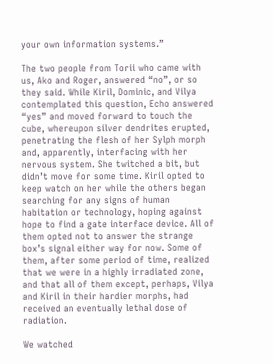your own information systems.”

The two people from Torii who came with us, Ako and Roger, answered “no”, or so they said. While Kiril, Dominic, and Vilya contemplated this question, Echo answered “yes” and moved forward to touch the cube, whereupon silver dendrites erupted, penetrating the flesh of her Sylph morph and, apparently, interfacing with her nervous system. She twitched a bit, but didn’t move for some time. Kiril opted to keep watch on her while the others began searching for any signs of human habitation or technology, hoping against hope to find a gate interface device. All of them opted not to answer the strange box’s signal either way for now. Some of them, after some period of time, realized that we were in a highly irradiated zone, and that all of them except, perhaps, Vilya and Kiril in their hardier morphs, had received an eventually lethal dose of radiation.

We watched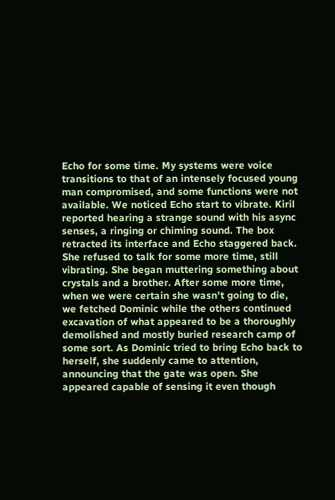Echo for some time. My systems were voice transitions to that of an intensely focused young man compromised, and some functions were not available. We noticed Echo start to vibrate. Kiril reported hearing a strange sound with his async senses, a ringing or chiming sound. The box retracted its interface and Echo staggered back. She refused to talk for some more time, still vibrating. She began muttering something about crystals and a brother. After some more time, when we were certain she wasn’t going to die, we fetched Dominic while the others continued excavation of what appeared to be a thoroughly demolished and mostly buried research camp of some sort. As Dominic tried to bring Echo back to herself, she suddenly came to attention, announcing that the gate was open. She appeared capable of sensing it even though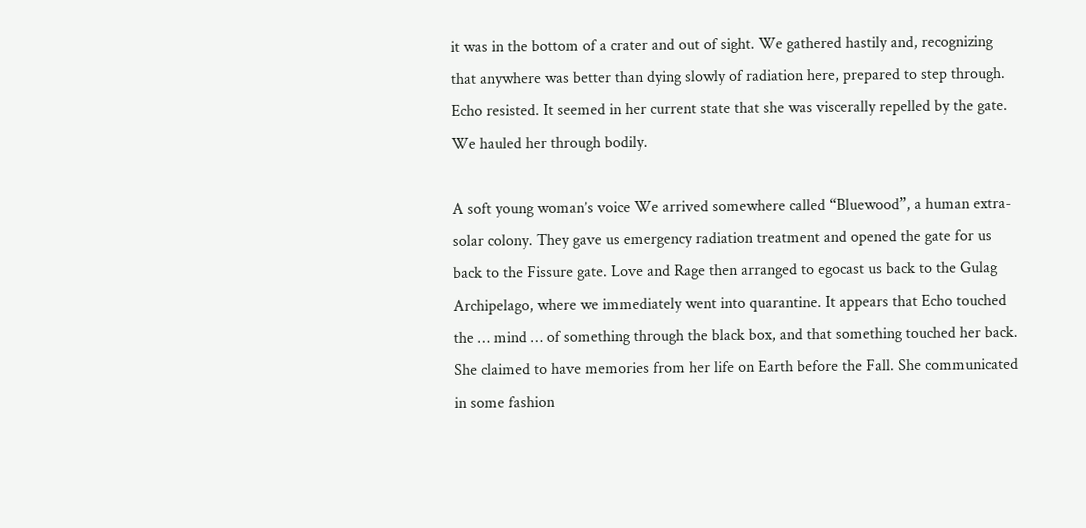it was in the bottom of a crater and out of sight. We gathered hastily and, recognizing that anywhere was better than dying slowly of radiation here, prepared to step through. Echo resisted. It seemed in her current state that she was viscerally repelled by the gate. We hauled her through bodily.

A soft young woman’s voice We arrived somewhere called “Bluewood”, a human extra-solar colony. They gave us emergency radiation treatment and opened the gate for us back to the Fissure gate. Love and Rage then arranged to egocast us back to the Gulag Archipelago, where we immediately went into quarantine. It appears that Echo touched the … mind … of something through the black box, and that something touched her back. She claimed to have memories from her life on Earth before the Fall. She communicated in some fashion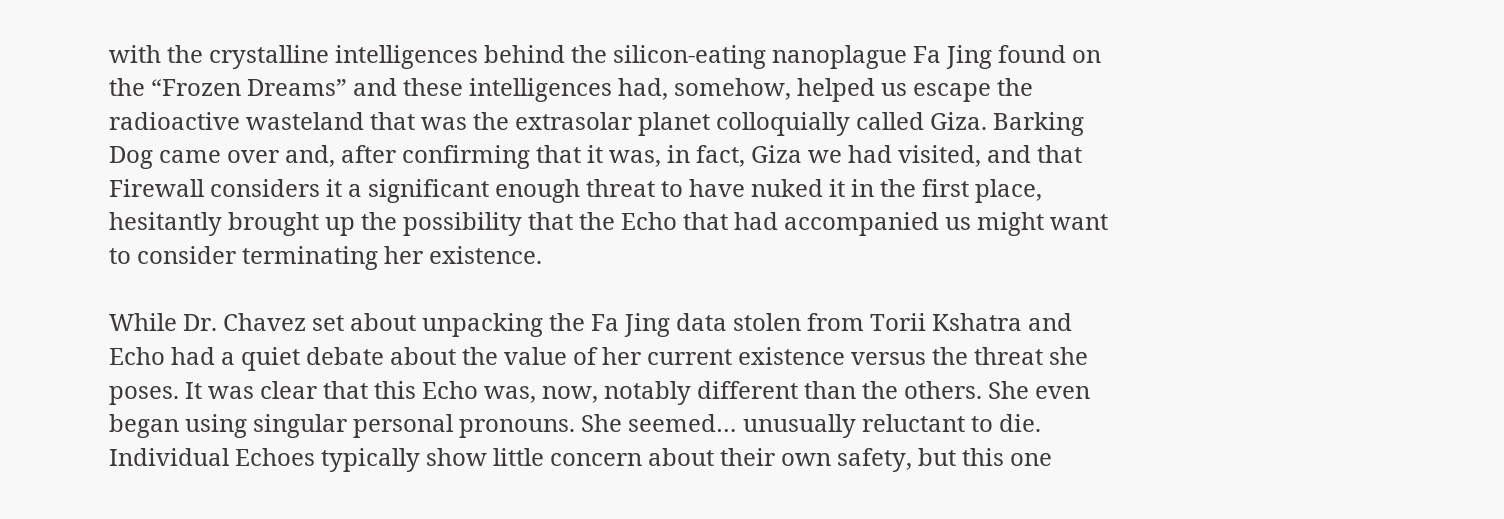with the crystalline intelligences behind the silicon-eating nanoplague Fa Jing found on the “Frozen Dreams” and these intelligences had, somehow, helped us escape the radioactive wasteland that was the extrasolar planet colloquially called Giza. Barking Dog came over and, after confirming that it was, in fact, Giza we had visited, and that Firewall considers it a significant enough threat to have nuked it in the first place, hesitantly brought up the possibility that the Echo that had accompanied us might want to consider terminating her existence.

While Dr. Chavez set about unpacking the Fa Jing data stolen from Torii Kshatra and Echo had a quiet debate about the value of her current existence versus the threat she poses. It was clear that this Echo was, now, notably different than the others. She even began using singular personal pronouns. She seemed… unusually reluctant to die. Individual Echoes typically show little concern about their own safety, but this one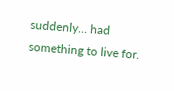suddenly… had something to live for.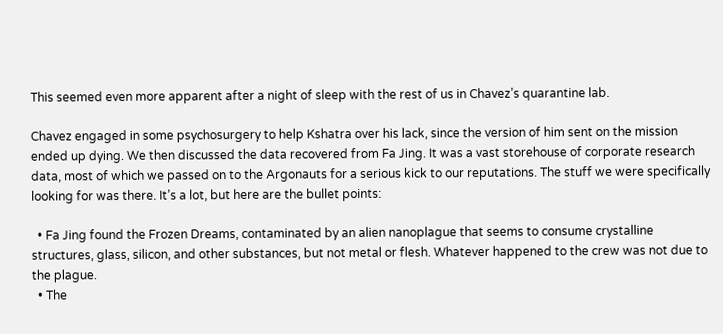This seemed even more apparent after a night of sleep with the rest of us in Chavez’s quarantine lab.

Chavez engaged in some psychosurgery to help Kshatra over his lack, since the version of him sent on the mission ended up dying. We then discussed the data recovered from Fa Jing. It was a vast storehouse of corporate research data, most of which we passed on to the Argonauts for a serious kick to our reputations. The stuff we were specifically looking for was there. It’s a lot, but here are the bullet points:

  • Fa Jing found the Frozen Dreams, contaminated by an alien nanoplague that seems to consume crystalline structures, glass, silicon, and other substances, but not metal or flesh. Whatever happened to the crew was not due to the plague.
  • The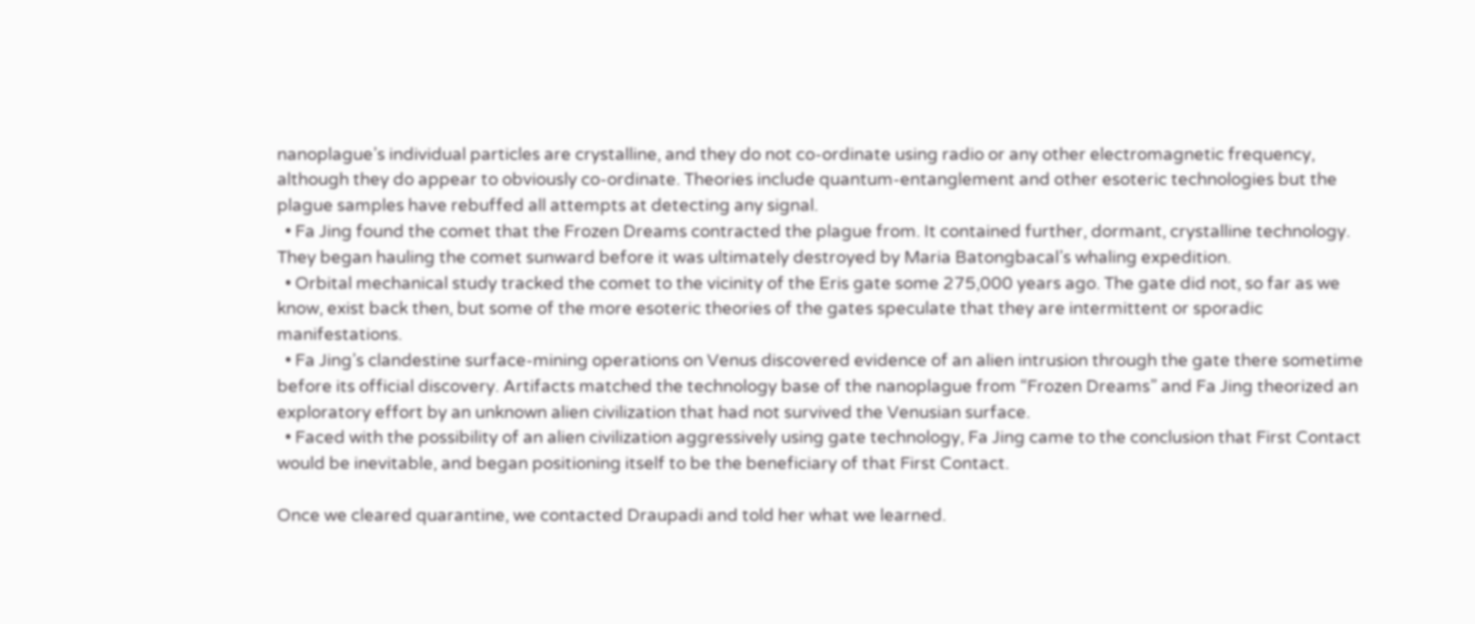nanoplague’s individual particles are crystalline, and they do not co-ordinate using radio or any other electromagnetic frequency, although they do appear to obviously co-ordinate. Theories include quantum-entanglement and other esoteric technologies but the plague samples have rebuffed all attempts at detecting any signal.
  • Fa Jing found the comet that the Frozen Dreams contracted the plague from. It contained further, dormant, crystalline technology. They began hauling the comet sunward before it was ultimately destroyed by Maria Batongbacal’s whaling expedition.
  • Orbital mechanical study tracked the comet to the vicinity of the Eris gate some 275,000 years ago. The gate did not, so far as we know, exist back then, but some of the more esoteric theories of the gates speculate that they are intermittent or sporadic manifestations.
  • Fa Jing’s clandestine surface-mining operations on Venus discovered evidence of an alien intrusion through the gate there sometime before its official discovery. Artifacts matched the technology base of the nanoplague from “Frozen Dreams” and Fa Jing theorized an exploratory effort by an unknown alien civilization that had not survived the Venusian surface.
  • Faced with the possibility of an alien civilization aggressively using gate technology, Fa Jing came to the conclusion that First Contact would be inevitable, and began positioning itself to be the beneficiary of that First Contact.

Once we cleared quarantine, we contacted Draupadi and told her what we learned.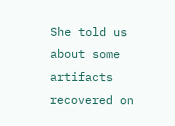She told us about some artifacts recovered on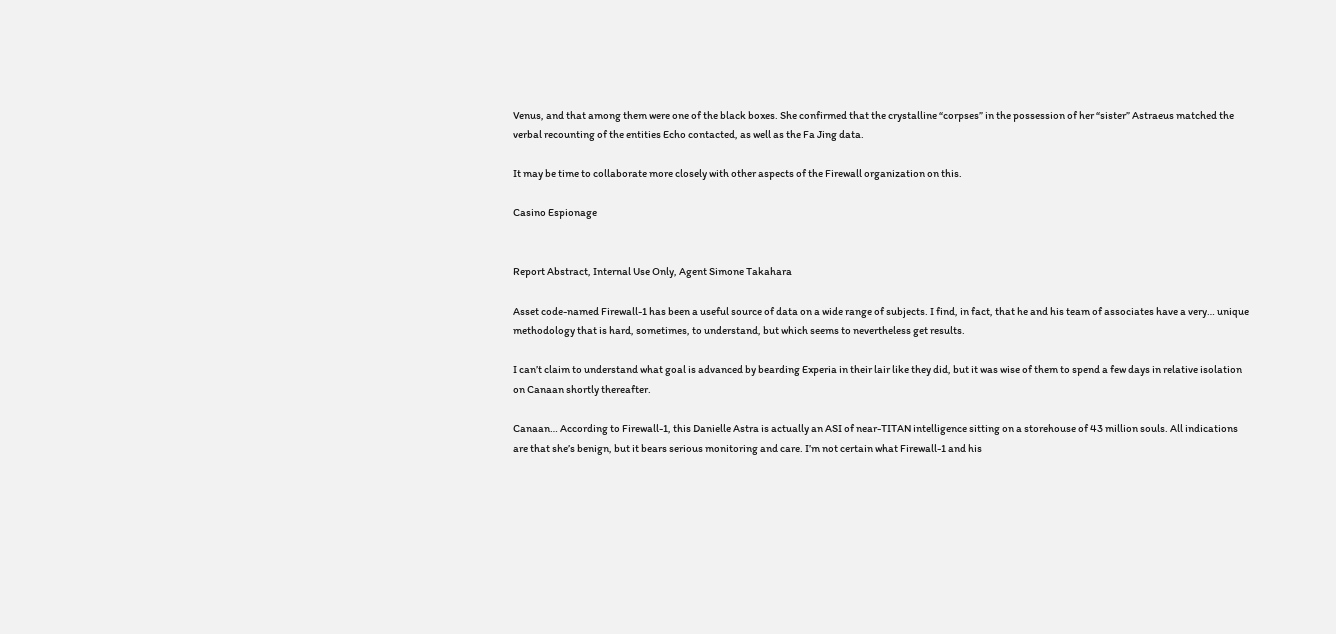Venus, and that among them were one of the black boxes. She confirmed that the crystalline “corpses” in the possession of her “sister” Astraeus matched the verbal recounting of the entities Echo contacted, as well as the Fa Jing data.

It may be time to collaborate more closely with other aspects of the Firewall organization on this.

Casino Espionage


Report Abstract, Internal Use Only, Agent Simone Takahara

Asset code-named Firewall-1 has been a useful source of data on a wide range of subjects. I find, in fact, that he and his team of associates have a very… unique methodology that is hard, sometimes, to understand, but which seems to nevertheless get results.

I can’t claim to understand what goal is advanced by bearding Experia in their lair like they did, but it was wise of them to spend a few days in relative isolation on Canaan shortly thereafter.

Canaan… According to Firewall-1, this Danielle Astra is actually an ASI of near-TITAN intelligence sitting on a storehouse of 43 million souls. All indications are that she’s benign, but it bears serious monitoring and care. I’m not certain what Firewall-1 and his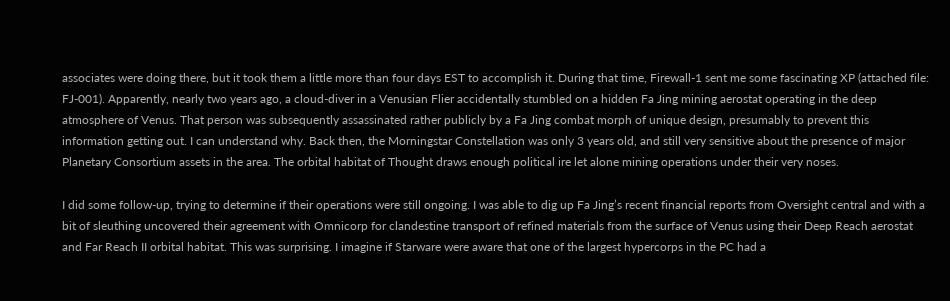associates were doing there, but it took them a little more than four days EST to accomplish it. During that time, Firewall-1 sent me some fascinating XP (attached file: FJ-001). Apparently, nearly two years ago, a cloud-diver in a Venusian Flier accidentally stumbled on a hidden Fa Jing mining aerostat operating in the deep atmosphere of Venus. That person was subsequently assassinated rather publicly by a Fa Jing combat morph of unique design, presumably to prevent this information getting out. I can understand why. Back then, the Morningstar Constellation was only 3 years old, and still very sensitive about the presence of major Planetary Consortium assets in the area. The orbital habitat of Thought draws enough political ire let alone mining operations under their very noses.

I did some follow-up, trying to determine if their operations were still ongoing. I was able to dig up Fa Jing’s recent financial reports from Oversight central and with a bit of sleuthing uncovered their agreement with Omnicorp for clandestine transport of refined materials from the surface of Venus using their Deep Reach aerostat and Far Reach II orbital habitat. This was surprising. I imagine if Starware were aware that one of the largest hypercorps in the PC had a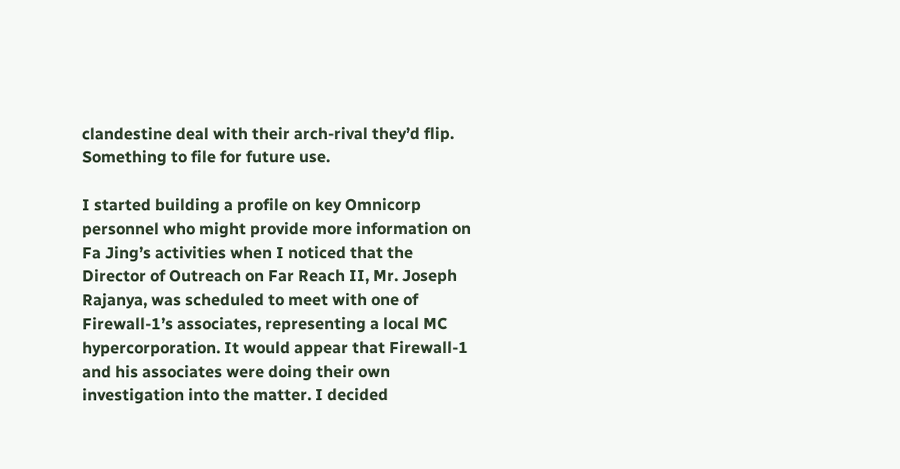clandestine deal with their arch-rival they’d flip. Something to file for future use.

I started building a profile on key Omnicorp personnel who might provide more information on Fa Jing’s activities when I noticed that the Director of Outreach on Far Reach II, Mr. Joseph Rajanya, was scheduled to meet with one of Firewall-1’s associates, representing a local MC hypercorporation. It would appear that Firewall-1 and his associates were doing their own investigation into the matter. I decided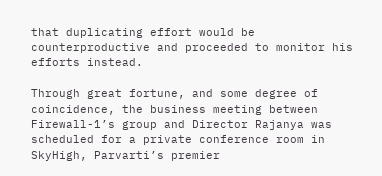that duplicating effort would be counterproductive and proceeded to monitor his efforts instead.

Through great fortune, and some degree of coincidence, the business meeting between Firewall-1’s group and Director Rajanya was scheduled for a private conference room in SkyHigh, Parvarti’s premier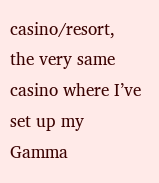casino/resort, the very same casino where I’ve set up my Gamma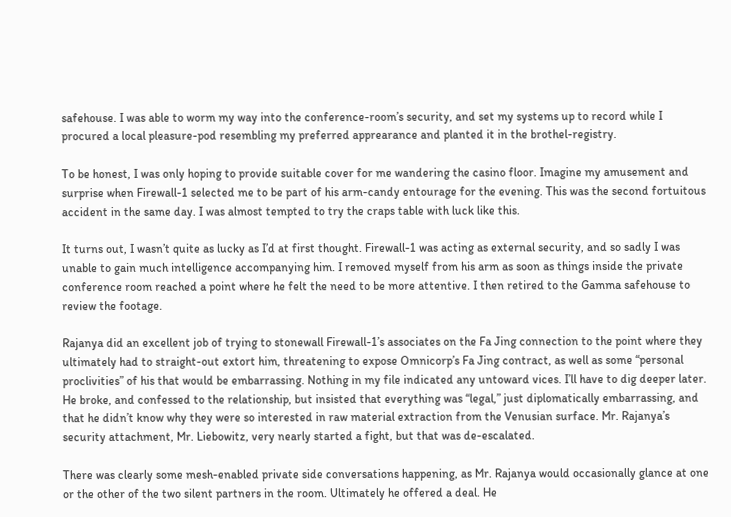safehouse. I was able to worm my way into the conference-room’s security, and set my systems up to record while I procured a local pleasure-pod resembling my preferred apprearance and planted it in the brothel-registry.

To be honest, I was only hoping to provide suitable cover for me wandering the casino floor. Imagine my amusement and surprise when Firewall-1 selected me to be part of his arm-candy entourage for the evening. This was the second fortuitous accident in the same day. I was almost tempted to try the craps table with luck like this.

It turns out, I wasn’t quite as lucky as I’d at first thought. Firewall-1 was acting as external security, and so sadly I was unable to gain much intelligence accompanying him. I removed myself from his arm as soon as things inside the private conference room reached a point where he felt the need to be more attentive. I then retired to the Gamma safehouse to review the footage.

Rajanya did an excellent job of trying to stonewall Firewall-1’s associates on the Fa Jing connection to the point where they ultimately had to straight-out extort him, threatening to expose Omnicorp’s Fa Jing contract, as well as some “personal proclivities” of his that would be embarrassing. Nothing in my file indicated any untoward vices. I’ll have to dig deeper later. He broke, and confessed to the relationship, but insisted that everything was “legal,” just diplomatically embarrassing, and that he didn’t know why they were so interested in raw material extraction from the Venusian surface. Mr. Rajanya’s security attachment, Mr. Liebowitz, very nearly started a fight, but that was de-escalated.

There was clearly some mesh-enabled private side conversations happening, as Mr. Rajanya would occasionally glance at one or the other of the two silent partners in the room. Ultimately he offered a deal. He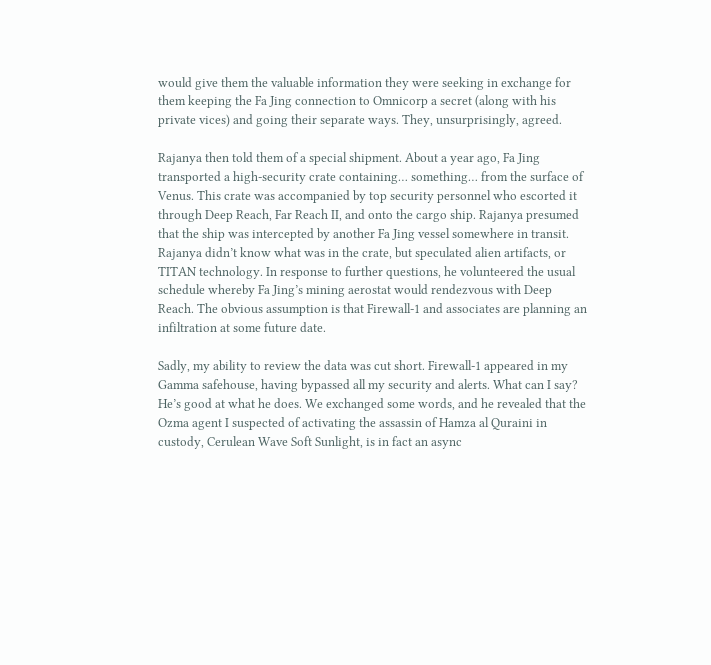would give them the valuable information they were seeking in exchange for them keeping the Fa Jing connection to Omnicorp a secret (along with his private vices) and going their separate ways. They, unsurprisingly, agreed.

Rajanya then told them of a special shipment. About a year ago, Fa Jing transported a high-security crate containing… something… from the surface of Venus. This crate was accompanied by top security personnel who escorted it through Deep Reach, Far Reach II, and onto the cargo ship. Rajanya presumed that the ship was intercepted by another Fa Jing vessel somewhere in transit. Rajanya didn’t know what was in the crate, but speculated alien artifacts, or TITAN technology. In response to further questions, he volunteered the usual schedule whereby Fa Jing’s mining aerostat would rendezvous with Deep Reach. The obvious assumption is that Firewall-1 and associates are planning an infiltration at some future date.

Sadly, my ability to review the data was cut short. Firewall-1 appeared in my Gamma safehouse, having bypassed all my security and alerts. What can I say? He’s good at what he does. We exchanged some words, and he revealed that the Ozma agent I suspected of activating the assassin of Hamza al Quraini in custody, Cerulean Wave Soft Sunlight, is in fact an async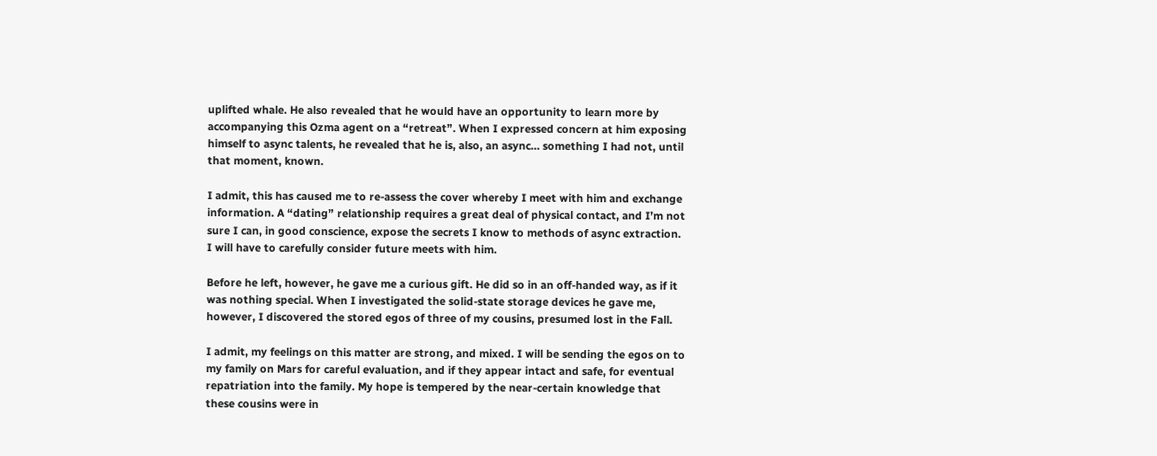uplifted whale. He also revealed that he would have an opportunity to learn more by accompanying this Ozma agent on a “retreat”. When I expressed concern at him exposing himself to async talents, he revealed that he is, also, an async… something I had not, until that moment, known.

I admit, this has caused me to re-assess the cover whereby I meet with him and exchange information. A “dating” relationship requires a great deal of physical contact, and I’m not sure I can, in good conscience, expose the secrets I know to methods of async extraction. I will have to carefully consider future meets with him.

Before he left, however, he gave me a curious gift. He did so in an off-handed way, as if it was nothing special. When I investigated the solid-state storage devices he gave me, however, I discovered the stored egos of three of my cousins, presumed lost in the Fall.

I admit, my feelings on this matter are strong, and mixed. I will be sending the egos on to my family on Mars for careful evaluation, and if they appear intact and safe, for eventual repatriation into the family. My hope is tempered by the near-certain knowledge that these cousins were in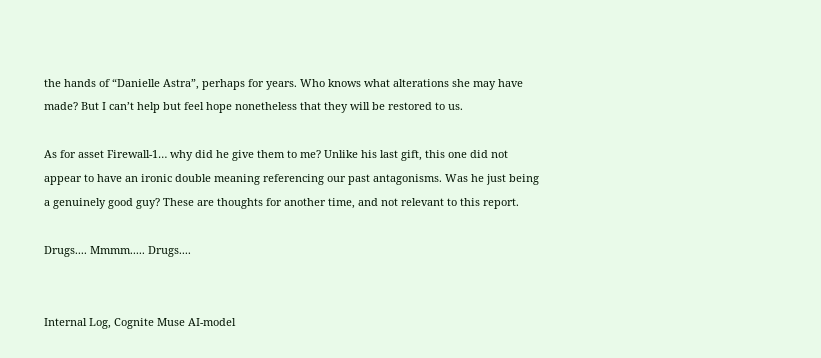the hands of “Danielle Astra”, perhaps for years. Who knows what alterations she may have made? But I can’t help but feel hope nonetheless that they will be restored to us.

As for asset Firewall-1… why did he give them to me? Unlike his last gift, this one did not appear to have an ironic double meaning referencing our past antagonisms. Was he just being a genuinely good guy? These are thoughts for another time, and not relevant to this report.

Drugs.... Mmmm..... Drugs....


Internal Log, Cognite Muse AI-model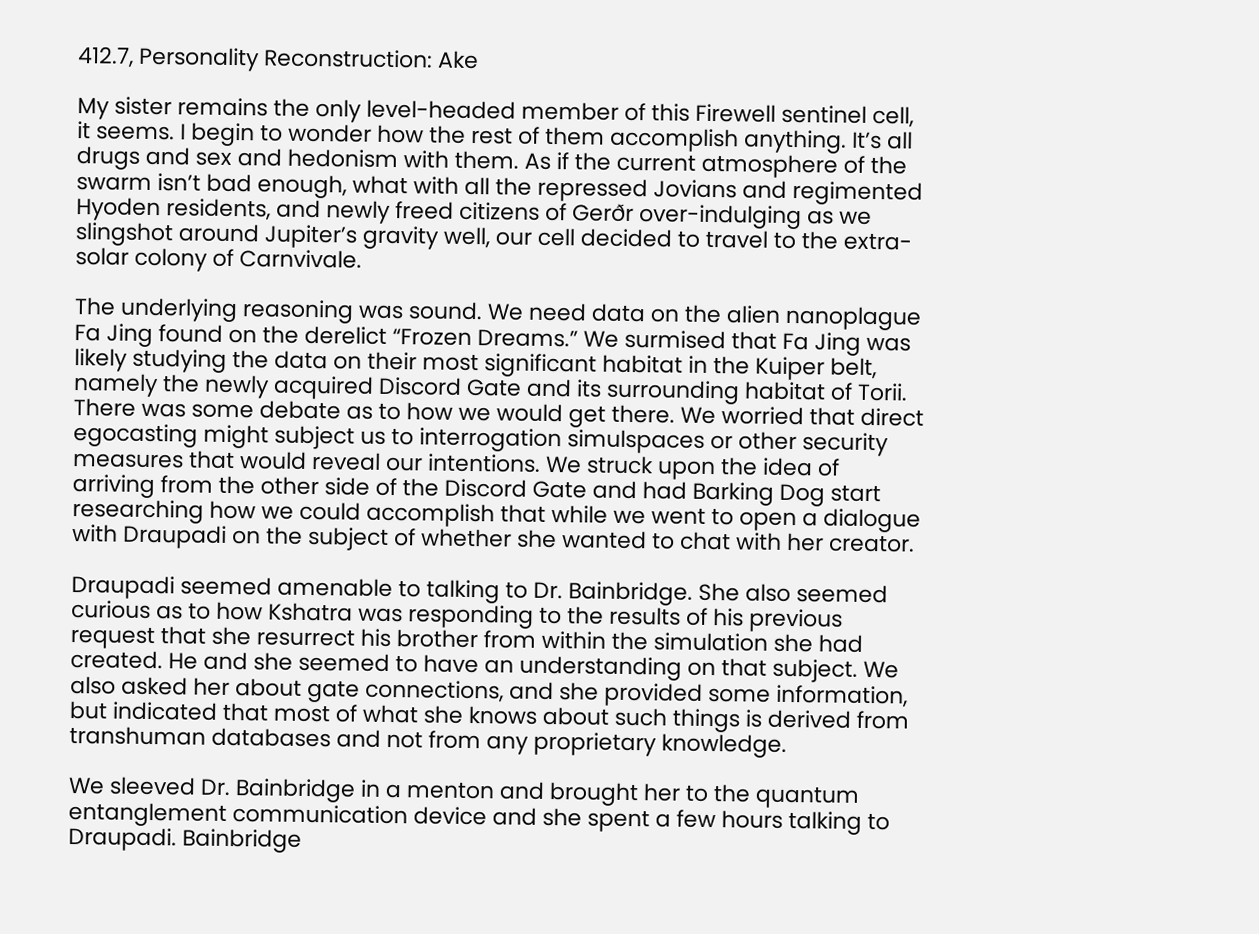412.7, Personality Reconstruction: Ake

My sister remains the only level-headed member of this Firewell sentinel cell, it seems. I begin to wonder how the rest of them accomplish anything. It’s all drugs and sex and hedonism with them. As if the current atmosphere of the swarm isn’t bad enough, what with all the repressed Jovians and regimented Hyoden residents, and newly freed citizens of Gerðr over-indulging as we slingshot around Jupiter’s gravity well, our cell decided to travel to the extra-solar colony of Carnvivale.

The underlying reasoning was sound. We need data on the alien nanoplague Fa Jing found on the derelict “Frozen Dreams.” We surmised that Fa Jing was likely studying the data on their most significant habitat in the Kuiper belt, namely the newly acquired Discord Gate and its surrounding habitat of Torii. There was some debate as to how we would get there. We worried that direct egocasting might subject us to interrogation simulspaces or other security measures that would reveal our intentions. We struck upon the idea of arriving from the other side of the Discord Gate and had Barking Dog start researching how we could accomplish that while we went to open a dialogue with Draupadi on the subject of whether she wanted to chat with her creator.

Draupadi seemed amenable to talking to Dr. Bainbridge. She also seemed curious as to how Kshatra was responding to the results of his previous request that she resurrect his brother from within the simulation she had created. He and she seemed to have an understanding on that subject. We also asked her about gate connections, and she provided some information, but indicated that most of what she knows about such things is derived from transhuman databases and not from any proprietary knowledge.

We sleeved Dr. Bainbridge in a menton and brought her to the quantum entanglement communication device and she spent a few hours talking to Draupadi. Bainbridge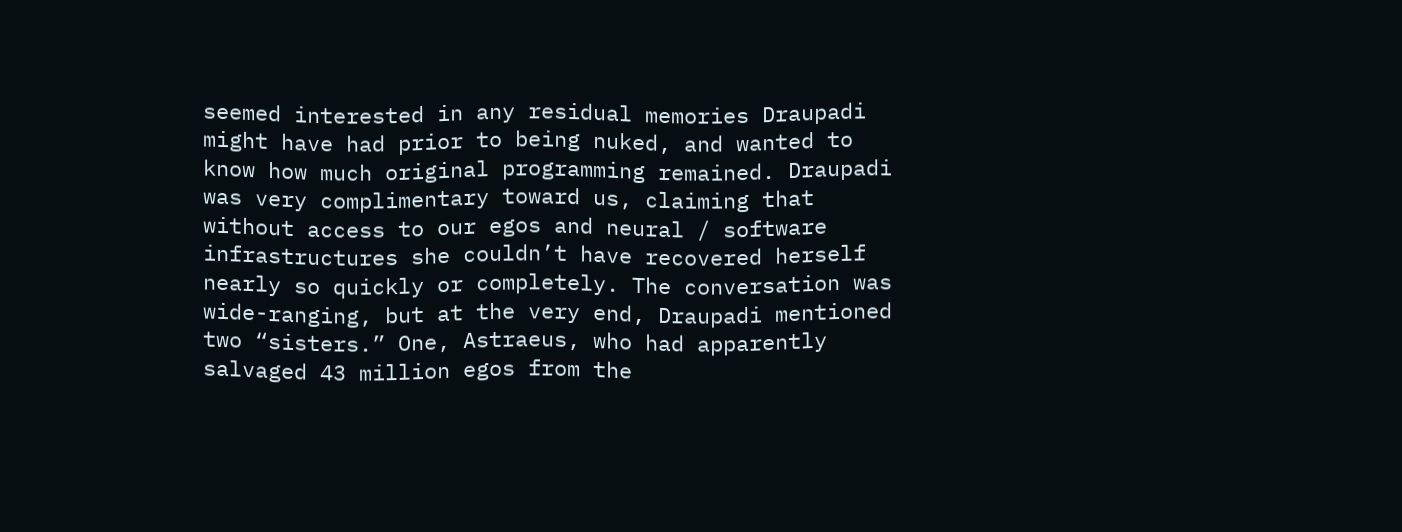seemed interested in any residual memories Draupadi might have had prior to being nuked, and wanted to know how much original programming remained. Draupadi was very complimentary toward us, claiming that without access to our egos and neural / software infrastructures she couldn’t have recovered herself nearly so quickly or completely. The conversation was wide-ranging, but at the very end, Draupadi mentioned two “sisters.” One, Astraeus, who had apparently salvaged 43 million egos from the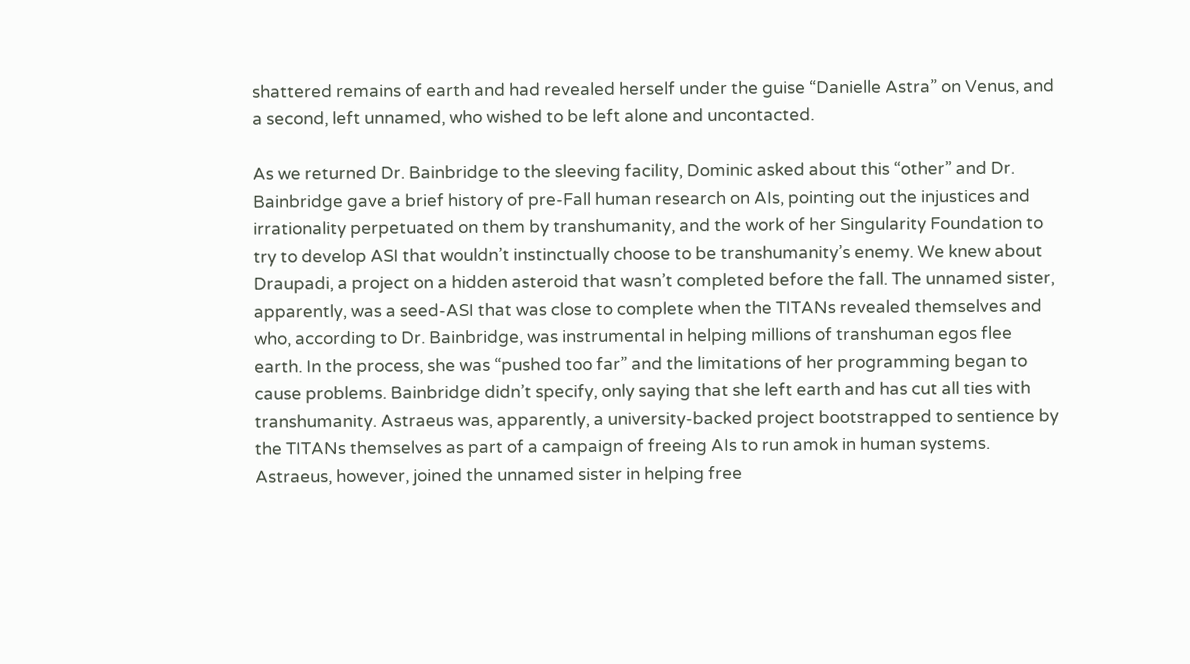shattered remains of earth and had revealed herself under the guise “Danielle Astra” on Venus, and a second, left unnamed, who wished to be left alone and uncontacted.

As we returned Dr. Bainbridge to the sleeving facility, Dominic asked about this “other” and Dr. Bainbridge gave a brief history of pre-Fall human research on AIs, pointing out the injustices and irrationality perpetuated on them by transhumanity, and the work of her Singularity Foundation to try to develop ASI that wouldn’t instinctually choose to be transhumanity’s enemy. We knew about Draupadi, a project on a hidden asteroid that wasn’t completed before the fall. The unnamed sister, apparently, was a seed-ASI that was close to complete when the TITANs revealed themselves and who, according to Dr. Bainbridge, was instrumental in helping millions of transhuman egos flee earth. In the process, she was “pushed too far” and the limitations of her programming began to cause problems. Bainbridge didn’t specify, only saying that she left earth and has cut all ties with transhumanity. Astraeus was, apparently, a university-backed project bootstrapped to sentience by the TITANs themselves as part of a campaign of freeing AIs to run amok in human systems. Astraeus, however, joined the unnamed sister in helping free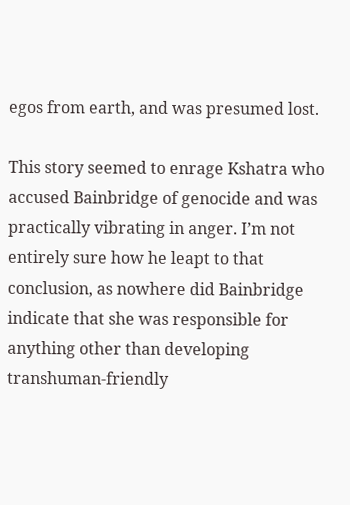egos from earth, and was presumed lost.

This story seemed to enrage Kshatra who accused Bainbridge of genocide and was practically vibrating in anger. I’m not entirely sure how he leapt to that conclusion, as nowhere did Bainbridge indicate that she was responsible for anything other than developing transhuman-friendly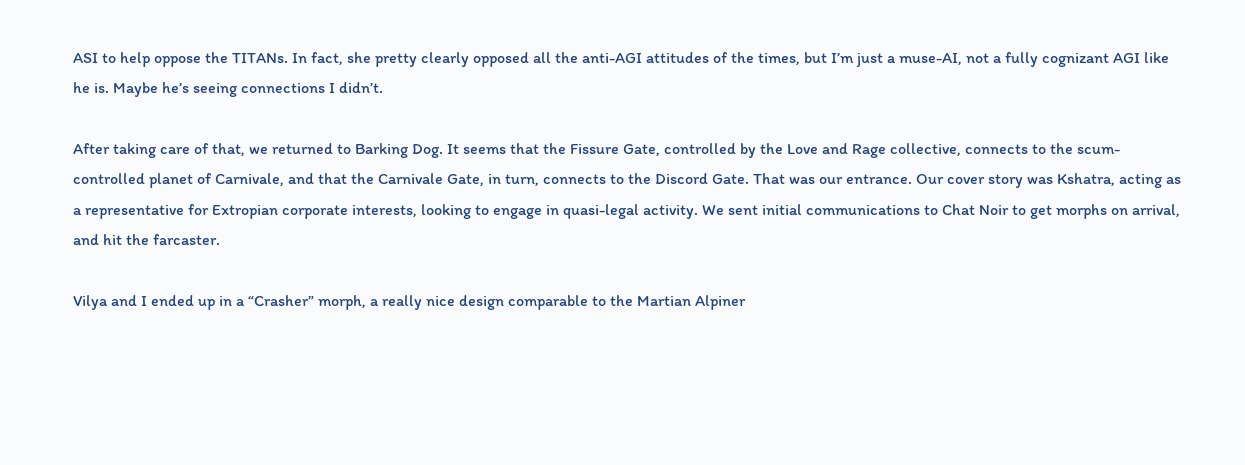ASI to help oppose the TITANs. In fact, she pretty clearly opposed all the anti-AGI attitudes of the times, but I’m just a muse-AI, not a fully cognizant AGI like he is. Maybe he’s seeing connections I didn’t.

After taking care of that, we returned to Barking Dog. It seems that the Fissure Gate, controlled by the Love and Rage collective, connects to the scum-controlled planet of Carnivale, and that the Carnivale Gate, in turn, connects to the Discord Gate. That was our entrance. Our cover story was Kshatra, acting as a representative for Extropian corporate interests, looking to engage in quasi-legal activity. We sent initial communications to Chat Noir to get morphs on arrival, and hit the farcaster.

Vilya and I ended up in a “Crasher” morph, a really nice design comparable to the Martian Alpiner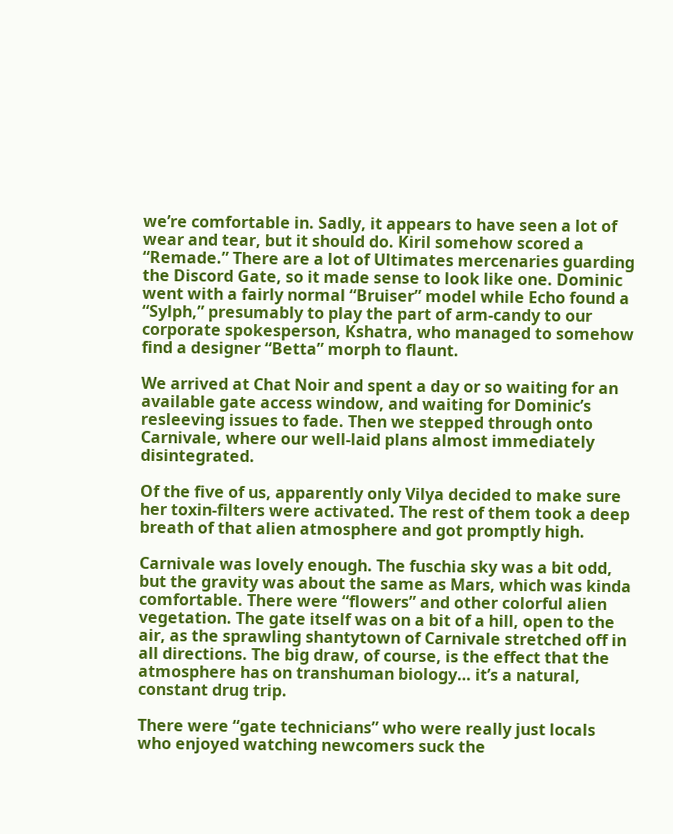we’re comfortable in. Sadly, it appears to have seen a lot of wear and tear, but it should do. Kiril somehow scored a “Remade.” There are a lot of Ultimates mercenaries guarding the Discord Gate, so it made sense to look like one. Dominic went with a fairly normal “Bruiser” model while Echo found a “Sylph,” presumably to play the part of arm-candy to our corporate spokesperson, Kshatra, who managed to somehow find a designer “Betta” morph to flaunt.

We arrived at Chat Noir and spent a day or so waiting for an available gate access window, and waiting for Dominic’s resleeving issues to fade. Then we stepped through onto Carnivale, where our well-laid plans almost immediately disintegrated.

Of the five of us, apparently only Vilya decided to make sure her toxin-filters were activated. The rest of them took a deep breath of that alien atmosphere and got promptly high.

Carnivale was lovely enough. The fuschia sky was a bit odd, but the gravity was about the same as Mars, which was kinda comfortable. There were “flowers” and other colorful alien vegetation. The gate itself was on a bit of a hill, open to the air, as the sprawling shantytown of Carnivale stretched off in all directions. The big draw, of course, is the effect that the atmosphere has on transhuman biology… it’s a natural, constant drug trip.

There were “gate technicians” who were really just locals who enjoyed watching newcomers suck the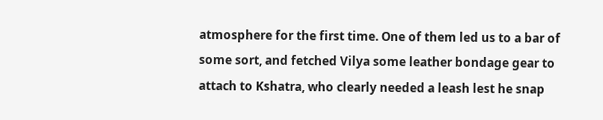atmosphere for the first time. One of them led us to a bar of some sort, and fetched Vilya some leather bondage gear to attach to Kshatra, who clearly needed a leash lest he snap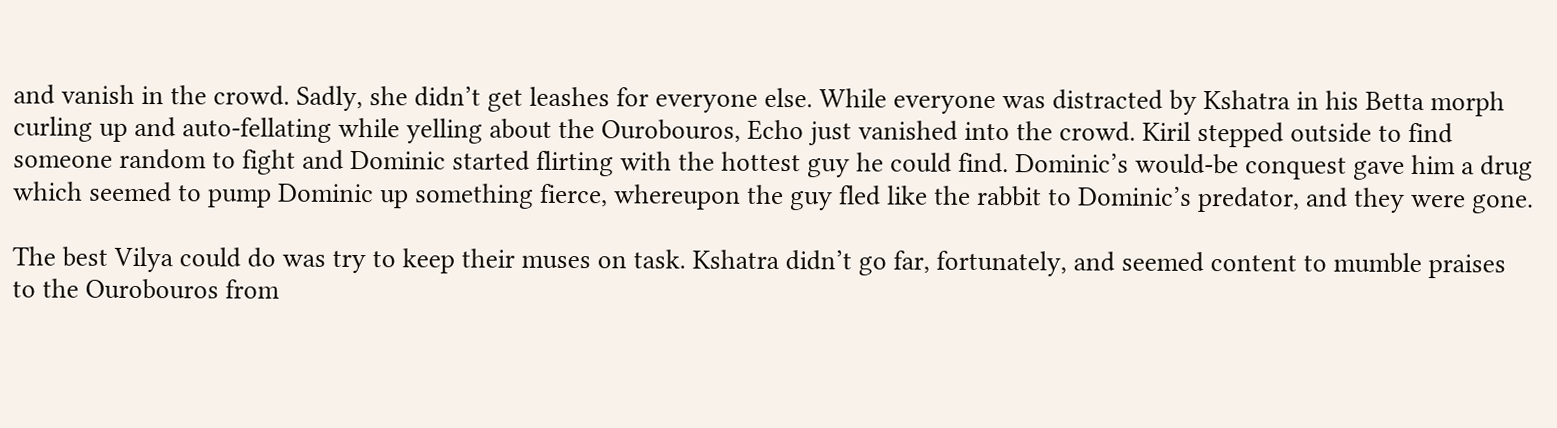and vanish in the crowd. Sadly, she didn’t get leashes for everyone else. While everyone was distracted by Kshatra in his Betta morph curling up and auto-fellating while yelling about the Ourobouros, Echo just vanished into the crowd. Kiril stepped outside to find someone random to fight and Dominic started flirting with the hottest guy he could find. Dominic’s would-be conquest gave him a drug which seemed to pump Dominic up something fierce, whereupon the guy fled like the rabbit to Dominic’s predator, and they were gone.

The best Vilya could do was try to keep their muses on task. Kshatra didn’t go far, fortunately, and seemed content to mumble praises to the Ourobouros from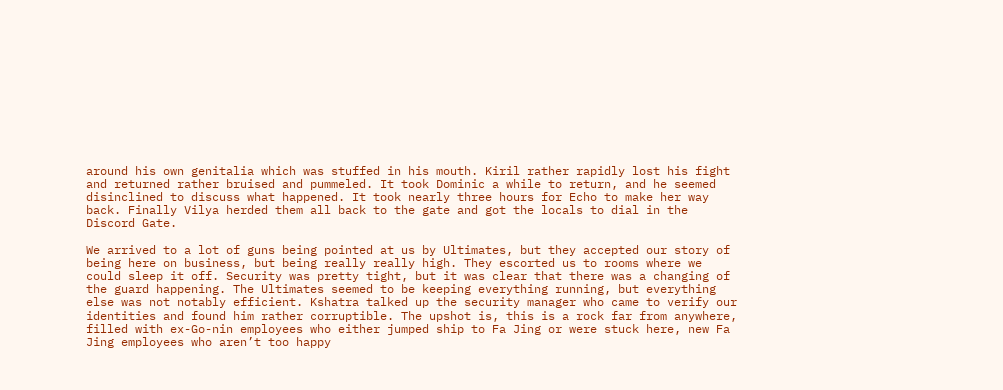around his own genitalia which was stuffed in his mouth. Kiril rather rapidly lost his fight and returned rather bruised and pummeled. It took Dominic a while to return, and he seemed disinclined to discuss what happened. It took nearly three hours for Echo to make her way back. Finally Vilya herded them all back to the gate and got the locals to dial in the Discord Gate.

We arrived to a lot of guns being pointed at us by Ultimates, but they accepted our story of being here on business, but being really really high. They escorted us to rooms where we could sleep it off. Security was pretty tight, but it was clear that there was a changing of the guard happening. The Ultimates seemed to be keeping everything running, but everything else was not notably efficient. Kshatra talked up the security manager who came to verify our identities and found him rather corruptible. The upshot is, this is a rock far from anywhere, filled with ex-Go-nin employees who either jumped ship to Fa Jing or were stuck here, new Fa Jing employees who aren’t too happy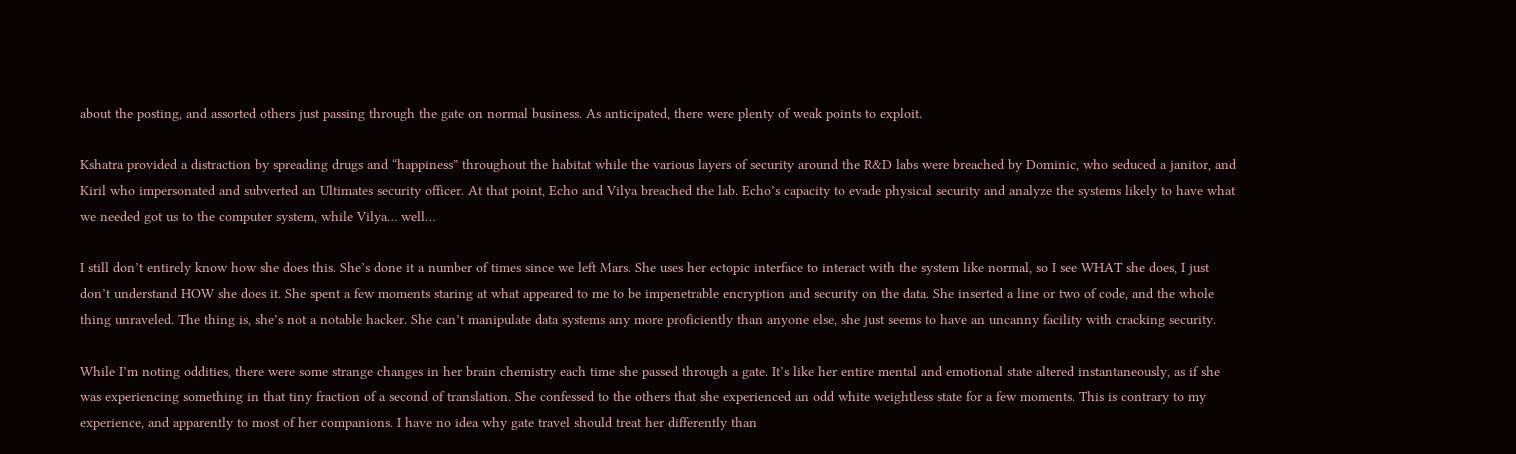about the posting, and assorted others just passing through the gate on normal business. As anticipated, there were plenty of weak points to exploit.

Kshatra provided a distraction by spreading drugs and “happiness” throughout the habitat while the various layers of security around the R&D labs were breached by Dominic, who seduced a janitor, and Kiril who impersonated and subverted an Ultimates security officer. At that point, Echo and Vilya breached the lab. Echo’s capacity to evade physical security and analyze the systems likely to have what we needed got us to the computer system, while Vilya… well…

I still don’t entirely know how she does this. She’s done it a number of times since we left Mars. She uses her ectopic interface to interact with the system like normal, so I see WHAT she does, I just don’t understand HOW she does it. She spent a few moments staring at what appeared to me to be impenetrable encryption and security on the data. She inserted a line or two of code, and the whole thing unraveled. The thing is, she’s not a notable hacker. She can’t manipulate data systems any more proficiently than anyone else, she just seems to have an uncanny facility with cracking security.

While I’m noting oddities, there were some strange changes in her brain chemistry each time she passed through a gate. It’s like her entire mental and emotional state altered instantaneously, as if she was experiencing something in that tiny fraction of a second of translation. She confessed to the others that she experienced an odd white weightless state for a few moments. This is contrary to my experience, and apparently to most of her companions. I have no idea why gate travel should treat her differently than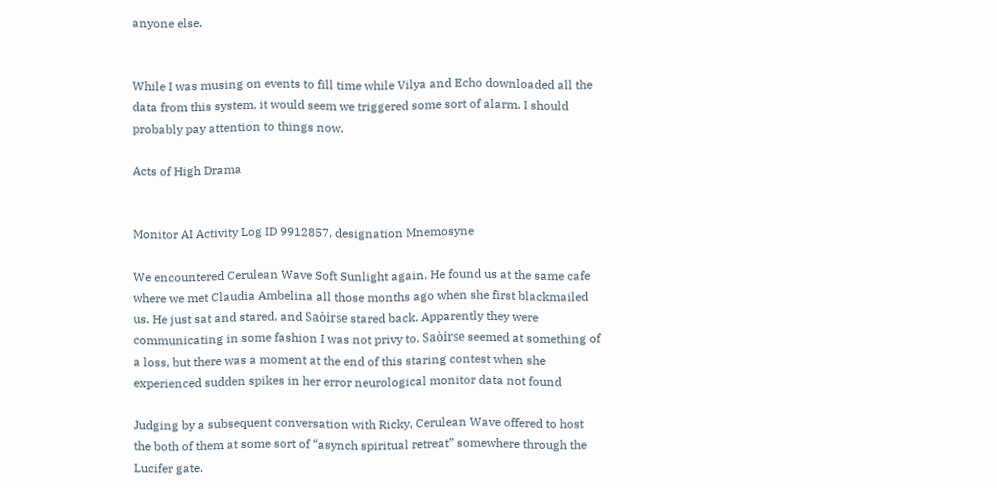anyone else.


While I was musing on events to fill time while Vilya and Echo downloaded all the data from this system, it would seem we triggered some sort of alarm. I should probably pay attention to things now.

Acts of High Drama


Monitor AI Activity Log ID 9912857, designation Mnemosyne

We encountered Cerulean Wave Soft Sunlight again. He found us at the same cafe where we met Claudia Ambelina all those months ago when she first blackmailed us. He just sat and stared, and Saòirse stared back. Apparently they were communicating in some fashion I was not privy to. Saòirse seemed at something of a loss, but there was a moment at the end of this staring contest when she experienced sudden spikes in her error neurological monitor data not found

Judging by a subsequent conversation with Ricky, Cerulean Wave offered to host the both of them at some sort of “asynch spiritual retreat” somewhere through the Lucifer gate.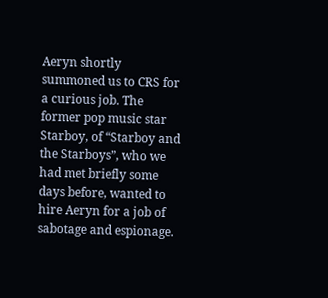Aeryn shortly summoned us to CRS for a curious job. The former pop music star Starboy, of “Starboy and the Starboys”, who we had met briefly some days before, wanted to hire Aeryn for a job of sabotage and espionage.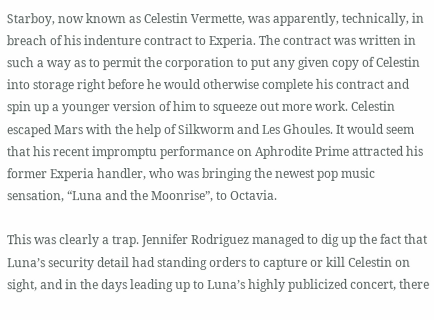Starboy, now known as Celestin Vermette, was apparently, technically, in breach of his indenture contract to Experia. The contract was written in such a way as to permit the corporation to put any given copy of Celestin into storage right before he would otherwise complete his contract and spin up a younger version of him to squeeze out more work. Celestin escaped Mars with the help of Silkworm and Les Ghoules. It would seem that his recent impromptu performance on Aphrodite Prime attracted his former Experia handler, who was bringing the newest pop music sensation, “Luna and the Moonrise”, to Octavia.

This was clearly a trap. Jennifer Rodriguez managed to dig up the fact that Luna’s security detail had standing orders to capture or kill Celestin on sight, and in the days leading up to Luna’s highly publicized concert, there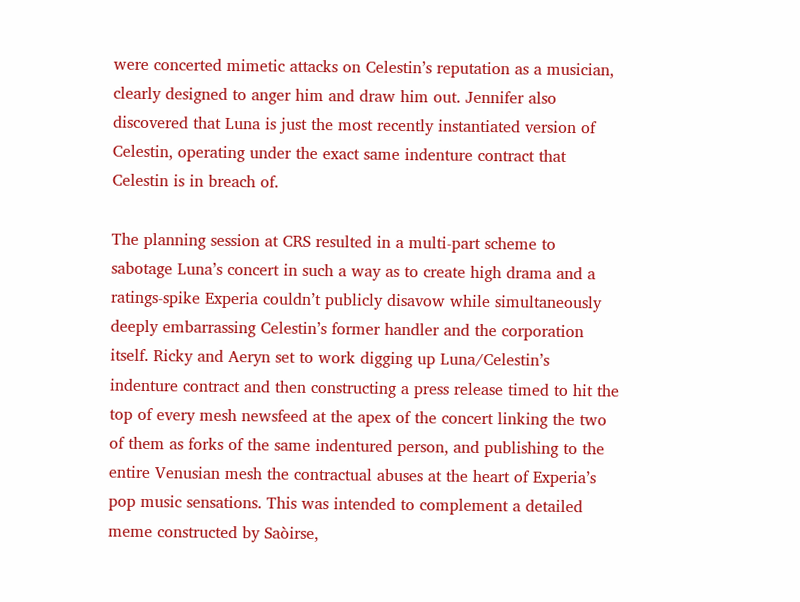were concerted mimetic attacks on Celestin’s reputation as a musician, clearly designed to anger him and draw him out. Jennifer also discovered that Luna is just the most recently instantiated version of Celestin, operating under the exact same indenture contract that Celestin is in breach of.

The planning session at CRS resulted in a multi-part scheme to sabotage Luna’s concert in such a way as to create high drama and a ratings-spike Experia couldn’t publicly disavow while simultaneously deeply embarrassing Celestin’s former handler and the corporation itself. Ricky and Aeryn set to work digging up Luna/Celestin’s indenture contract and then constructing a press release timed to hit the top of every mesh newsfeed at the apex of the concert linking the two of them as forks of the same indentured person, and publishing to the entire Venusian mesh the contractual abuses at the heart of Experia’s pop music sensations. This was intended to complement a detailed meme constructed by Saòirse,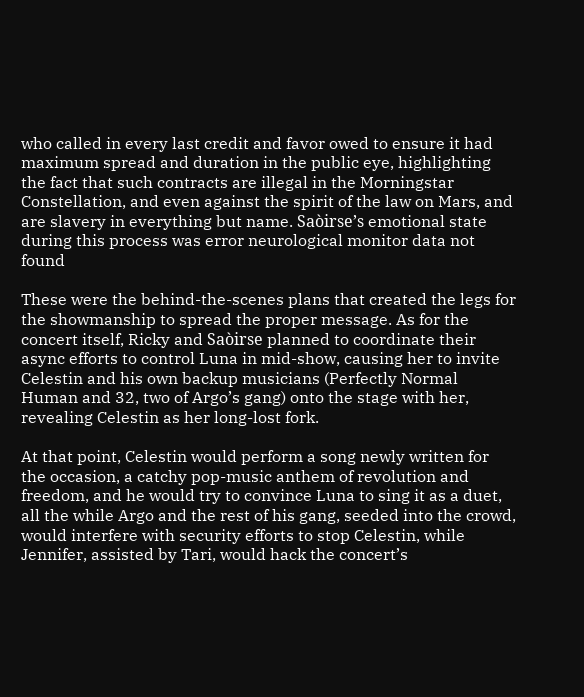who called in every last credit and favor owed to ensure it had maximum spread and duration in the public eye, highlighting the fact that such contracts are illegal in the Morningstar Constellation, and even against the spirit of the law on Mars, and are slavery in everything but name. Saòirse’s emotional state during this process was error neurological monitor data not found

These were the behind-the-scenes plans that created the legs for the showmanship to spread the proper message. As for the concert itself, Ricky and Saòirse planned to coordinate their async efforts to control Luna in mid-show, causing her to invite Celestin and his own backup musicians (Perfectly Normal Human and 32, two of Argo’s gang) onto the stage with her, revealing Celestin as her long-lost fork.

At that point, Celestin would perform a song newly written for the occasion, a catchy pop-music anthem of revolution and freedom, and he would try to convince Luna to sing it as a duet, all the while Argo and the rest of his gang, seeded into the crowd, would interfere with security efforts to stop Celestin, while Jennifer, assisted by Tari, would hack the concert’s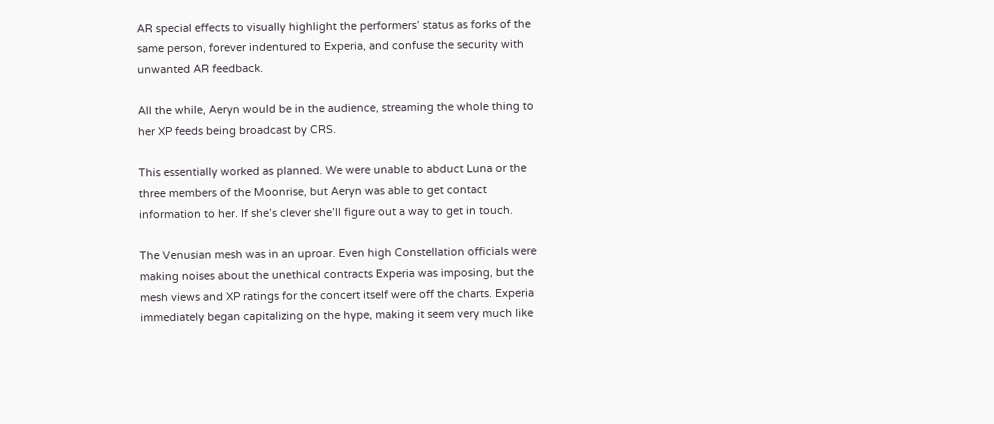AR special effects to visually highlight the performers’ status as forks of the same person, forever indentured to Experia, and confuse the security with unwanted AR feedback.

All the while, Aeryn would be in the audience, streaming the whole thing to her XP feeds being broadcast by CRS.

This essentially worked as planned. We were unable to abduct Luna or the three members of the Moonrise, but Aeryn was able to get contact information to her. If she’s clever she’ll figure out a way to get in touch.

The Venusian mesh was in an uproar. Even high Constellation officials were making noises about the unethical contracts Experia was imposing, but the mesh views and XP ratings for the concert itself were off the charts. Experia immediately began capitalizing on the hype, making it seem very much like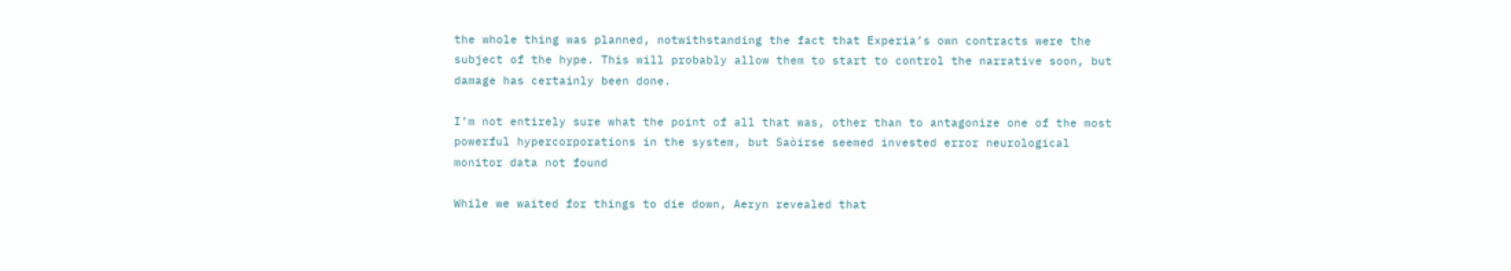the whole thing was planned, notwithstanding the fact that Experia’s own contracts were the subject of the hype. This will probably allow them to start to control the narrative soon, but damage has certainly been done.

I’m not entirely sure what the point of all that was, other than to antagonize one of the most powerful hypercorporations in the system, but Saòirse seemed invested error neurological monitor data not found

While we waited for things to die down, Aeryn revealed that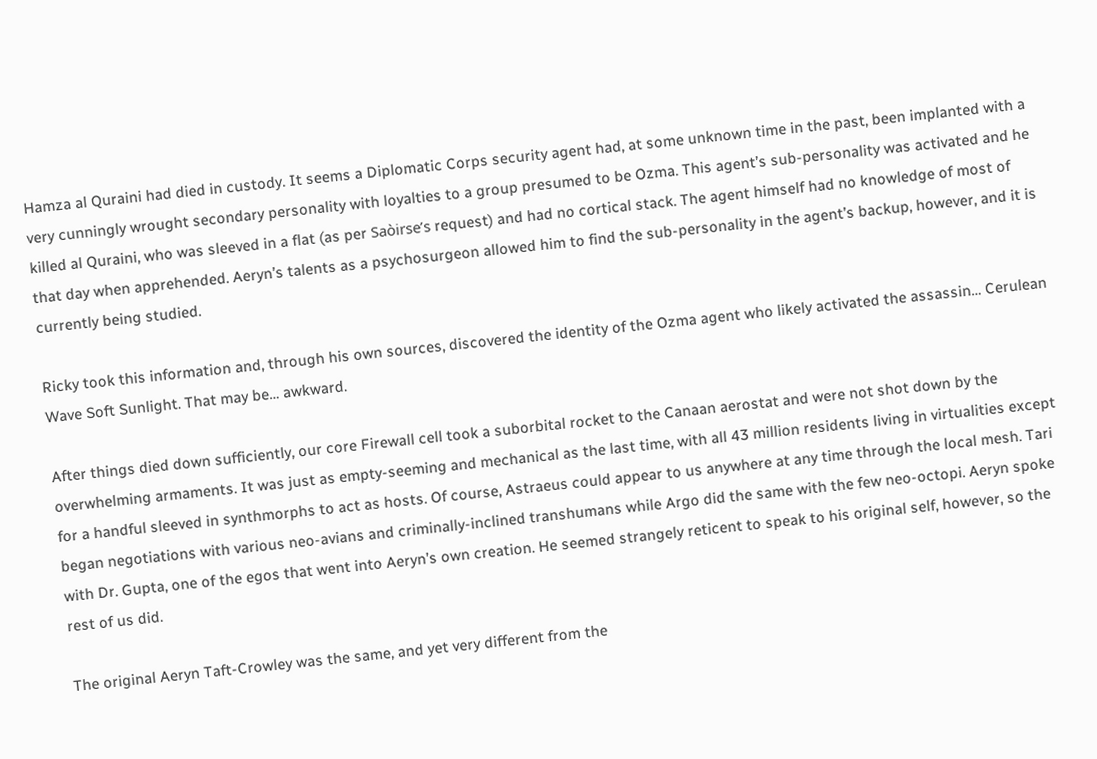Hamza al Quraini had died in custody. It seems a Diplomatic Corps security agent had, at some unknown time in the past, been implanted with a very cunningly wrought secondary personality with loyalties to a group presumed to be Ozma. This agent’s sub-personality was activated and he killed al Quraini, who was sleeved in a flat (as per Saòirse’s request) and had no cortical stack. The agent himself had no knowledge of most of that day when apprehended. Aeryn’s talents as a psychosurgeon allowed him to find the sub-personality in the agent’s backup, however, and it is currently being studied.

Ricky took this information and, through his own sources, discovered the identity of the Ozma agent who likely activated the assassin… Cerulean Wave Soft Sunlight. That may be… awkward.

After things died down sufficiently, our core Firewall cell took a suborbital rocket to the Canaan aerostat and were not shot down by the overwhelming armaments. It was just as empty-seeming and mechanical as the last time, with all 43 million residents living in virtualities except for a handful sleeved in synthmorphs to act as hosts. Of course, Astraeus could appear to us anywhere at any time through the local mesh. Tari began negotiations with various neo-avians and criminally-inclined transhumans while Argo did the same with the few neo-octopi. Aeryn spoke with Dr. Gupta, one of the egos that went into Aeryn’s own creation. He seemed strangely reticent to speak to his original self, however, so the rest of us did.

The original Aeryn Taft-Crowley was the same, and yet very different from the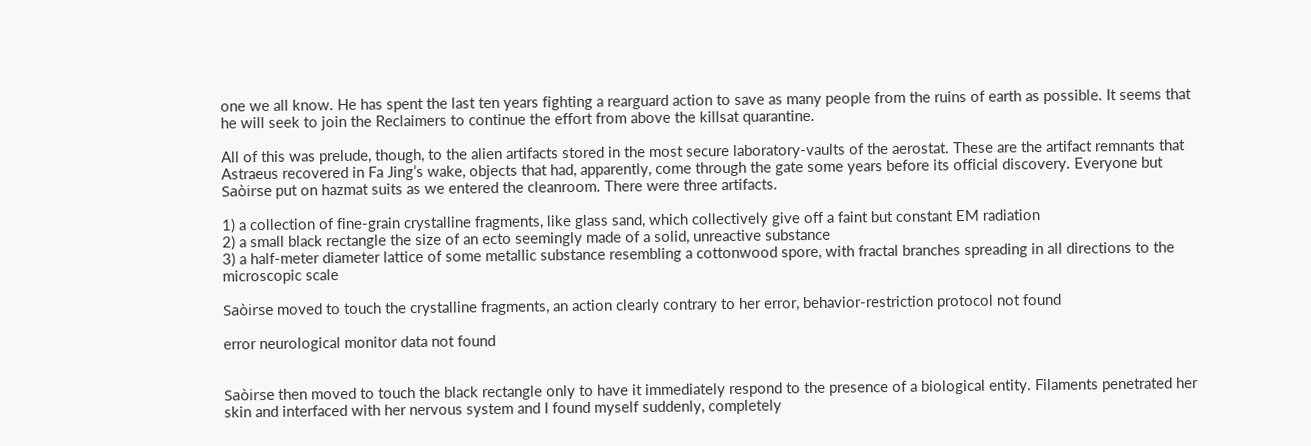one we all know. He has spent the last ten years fighting a rearguard action to save as many people from the ruins of earth as possible. It seems that he will seek to join the Reclaimers to continue the effort from above the killsat quarantine.

All of this was prelude, though, to the alien artifacts stored in the most secure laboratory-vaults of the aerostat. These are the artifact remnants that Astraeus recovered in Fa Jing’s wake, objects that had, apparently, come through the gate some years before its official discovery. Everyone but Saòirse put on hazmat suits as we entered the cleanroom. There were three artifacts.

1) a collection of fine-grain crystalline fragments, like glass sand, which collectively give off a faint but constant EM radiation
2) a small black rectangle the size of an ecto seemingly made of a solid, unreactive substance
3) a half-meter diameter lattice of some metallic substance resembling a cottonwood spore, with fractal branches spreading in all directions to the microscopic scale

Saòirse moved to touch the crystalline fragments, an action clearly contrary to her error, behavior-restriction protocol not found

error neurological monitor data not found


Saòirse then moved to touch the black rectangle only to have it immediately respond to the presence of a biological entity. Filaments penetrated her skin and interfaced with her nervous system and I found myself suddenly, completely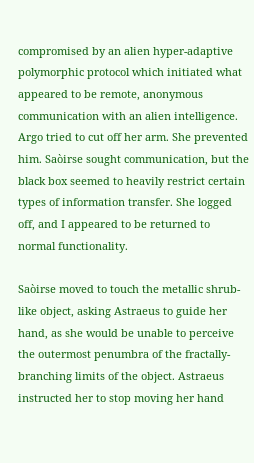compromised by an alien hyper-adaptive polymorphic protocol which initiated what appeared to be remote, anonymous communication with an alien intelligence. Argo tried to cut off her arm. She prevented him. Saòirse sought communication, but the black box seemed to heavily restrict certain types of information transfer. She logged off, and I appeared to be returned to normal functionality.

Saòirse moved to touch the metallic shrub-like object, asking Astraeus to guide her hand, as she would be unable to perceive the outermost penumbra of the fractally-branching limits of the object. Astraeus instructed her to stop moving her hand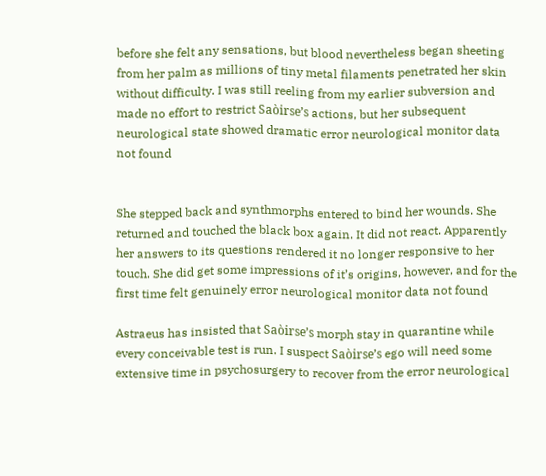before she felt any sensations, but blood nevertheless began sheeting from her palm as millions of tiny metal filaments penetrated her skin without difficulty. I was still reeling from my earlier subversion and made no effort to restrict Saòirse’s actions, but her subsequent neurological state showed dramatic error neurological monitor data not found


She stepped back and synthmorphs entered to bind her wounds. She returned and touched the black box again. It did not react. Apparently her answers to its questions rendered it no longer responsive to her touch. She did get some impressions of it’s origins, however, and for the first time felt genuinely error neurological monitor data not found

Astraeus has insisted that Saòirse’s morph stay in quarantine while every conceivable test is run. I suspect Saòirse’s ego will need some extensive time in psychosurgery to recover from the error neurological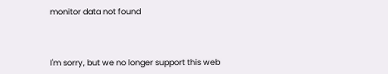monitor data not found



I'm sorry, but we no longer support this web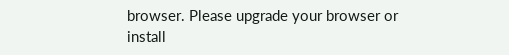browser. Please upgrade your browser or install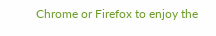Chrome or Firefox to enjoy the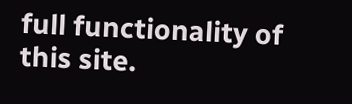full functionality of this site.